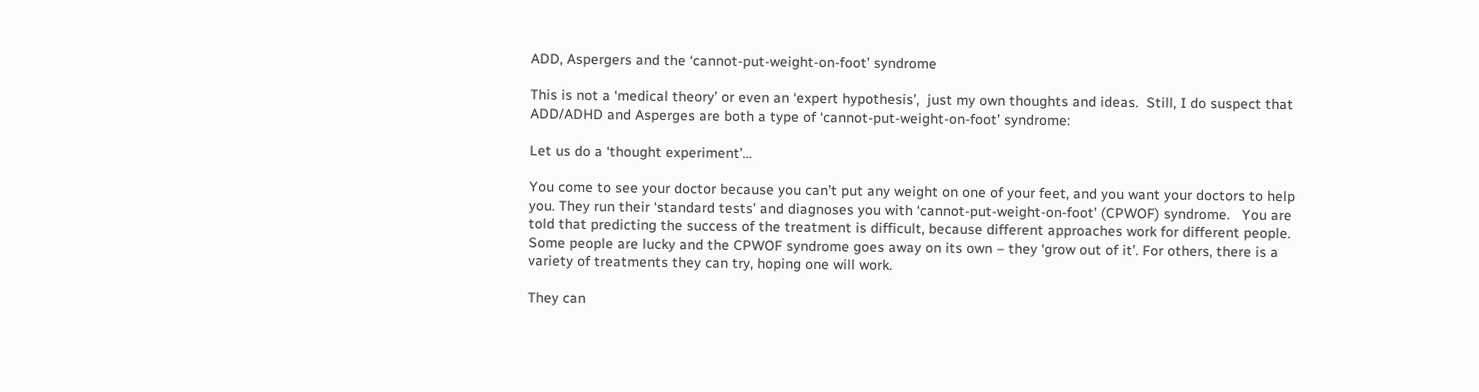ADD, Aspergers and the ‘cannot-put-weight-on-foot’ syndrome

This is not a ‘medical theory’ or even an ‘expert hypothesis’,  just my own thoughts and ideas.  Still, I do suspect that ADD/ADHD and Asperges are both a type of ‘cannot-put-weight-on-foot’ syndrome:

Let us do a ‘thought experiment’…

You come to see your doctor because you can’t put any weight on one of your feet, and you want your doctors to help you. They run their ‘standard tests’ and diagnoses you with ‘cannot-put-weight-on-foot’ (CPWOF) syndrome.   You are told that predicting the success of the treatment is difficult, because different approaches work for different people.
Some people are lucky and the CPWOF syndrome goes away on its own – they ‘grow out of it’. For others, there is a variety of treatments they can try, hoping one will work.

They can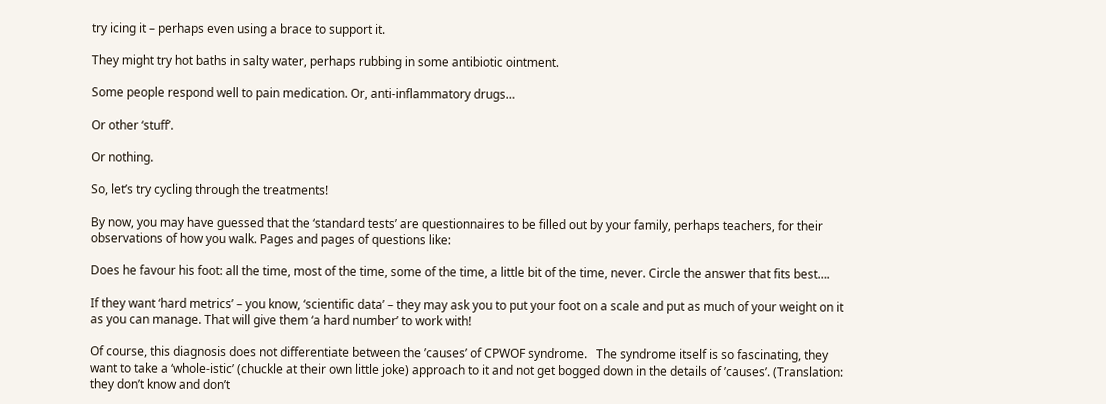try icing it – perhaps even using a brace to support it.

They might try hot baths in salty water, perhaps rubbing in some antibiotic ointment.

Some people respond well to pain medication. Or, anti-inflammatory drugs…

Or other ‘stuff’.

Or nothing.

So, let’s try cycling through the treatments!

By now, you may have guessed that the ‘standard tests’ are questionnaires to be filled out by your family, perhaps teachers, for their observations of how you walk. Pages and pages of questions like:

Does he favour his foot: all the time, most of the time, some of the time, a little bit of the time, never. Circle the answer that fits best….

If they want ‘hard metrics’ – you know, ‘scientific data’ – they may ask you to put your foot on a scale and put as much of your weight on it as you can manage. That will give them ‘a hard number’ to work with!

Of course, this diagnosis does not differentiate between the ’causes’ of CPWOF syndrome.   The syndrome itself is so fascinating, they want to take a ‘whole-istic’ (chuckle at their own little joke) approach to it and not get bogged down in the details of ’causes’. (Translation: they don’t know and don’t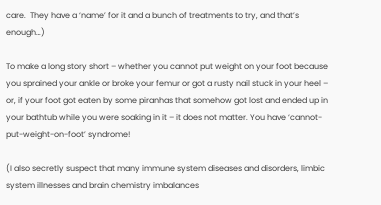care.  They have a ‘name’ for it and a bunch of treatments to try, and that’s enough…)

To make a long story short – whether you cannot put weight on your foot because you sprained your ankle or broke your femur or got a rusty nail stuck in your heel – or, if your foot got eaten by some piranhas that somehow got lost and ended up in your bathtub while you were soaking in it – it does not matter. You have ‘cannot-put-weight-on-foot’ syndrome!

(I also secretly suspect that many immune system diseases and disorders, limbic system illnesses and brain chemistry imbalances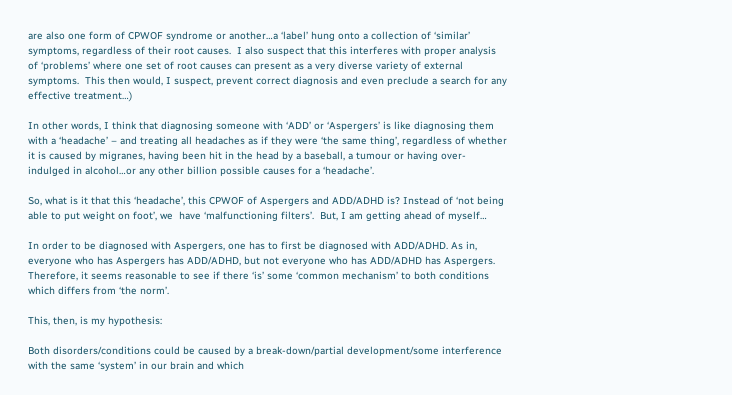are also one form of CPWOF syndrome or another…a ‘label’ hung onto a collection of ‘similar’ symptoms, regardless of their root causes.  I also suspect that this interferes with proper analysis of ‘problems’ where one set of root causes can present as a very diverse variety of external symptoms.  This then would, I suspect, prevent correct diagnosis and even preclude a search for any effective treatment…)

In other words, I think that diagnosing someone with ‘ADD’ or ‘Aspergers’ is like diagnosing them with a ‘headache’ – and treating all headaches as if they were ‘the same thing’, regardless of whether it is caused by migranes, having been hit in the head by a baseball, a tumour or having over-indulged in alcohol…or any other billion possible causes for a ‘headache’.

So, what is it that this ‘headache’, this CPWOF of Aspergers and ADD/ADHD is? Instead of ‘not being able to put weight on foot’, we  have ‘malfunctioning filters’.  But, I am getting ahead of myself…

In order to be diagnosed with Aspergers, one has to first be diagnosed with ADD/ADHD. As in, everyone who has Aspergers has ADD/ADHD, but not everyone who has ADD/ADHD has Aspergers.  Therefore, it seems reasonable to see if there ‘is’ some ‘common mechanism’ to both conditions which differs from ‘the norm’.

This, then, is my hypothesis:

Both disorders/conditions could be caused by a break-down/partial development/some interference with the same ‘system’ in our brain and which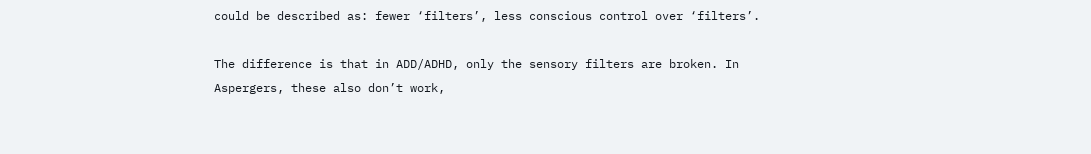could be described as: fewer ‘filters’, less conscious control over ‘filters’.

The difference is that in ADD/ADHD, only the sensory filters are broken. In Aspergers, these also don’t work,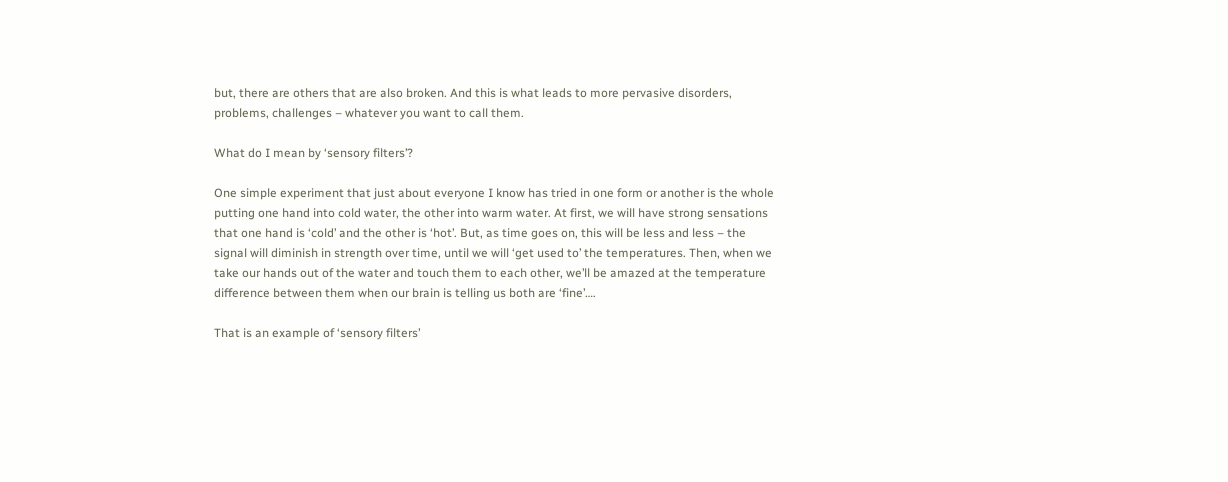but, there are others that are also broken. And this is what leads to more pervasive disorders, problems, challenges – whatever you want to call them.

What do I mean by ‘sensory filters’?

One simple experiment that just about everyone I know has tried in one form or another is the whole putting one hand into cold water, the other into warm water. At first, we will have strong sensations that one hand is ‘cold’ and the other is ‘hot’. But, as time goes on, this will be less and less – the signal will diminish in strength over time, until we will ‘get used to’ the temperatures. Then, when we take our hands out of the water and touch them to each other, we’ll be amazed at the temperature difference between them when our brain is telling us both are ‘fine’….

That is an example of ‘sensory filters’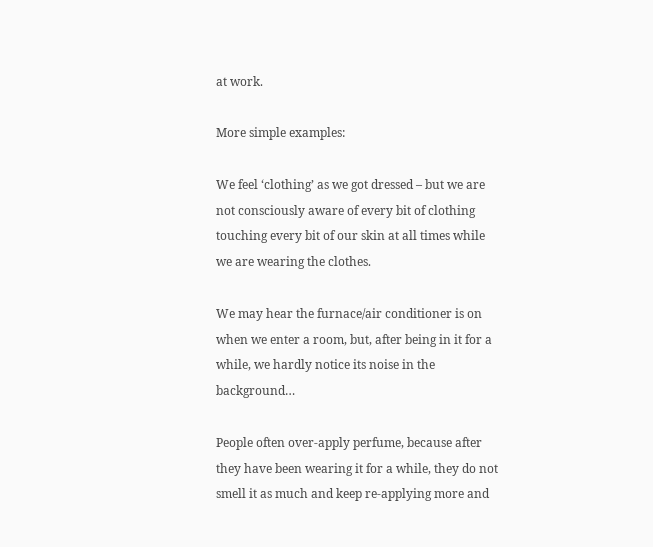at work.

More simple examples:

We feel ‘clothing’ as we got dressed – but we are not consciously aware of every bit of clothing touching every bit of our skin at all times while we are wearing the clothes.

We may hear the furnace/air conditioner is on when we enter a room, but, after being in it for a while, we hardly notice its noise in the background…

People often over-apply perfume, because after they have been wearing it for a while, they do not smell it as much and keep re-applying more and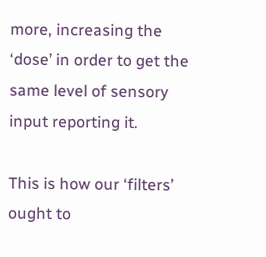more, increasing the ‘dose’ in order to get the same level of sensory input reporting it.

This is how our ‘filters’ ought to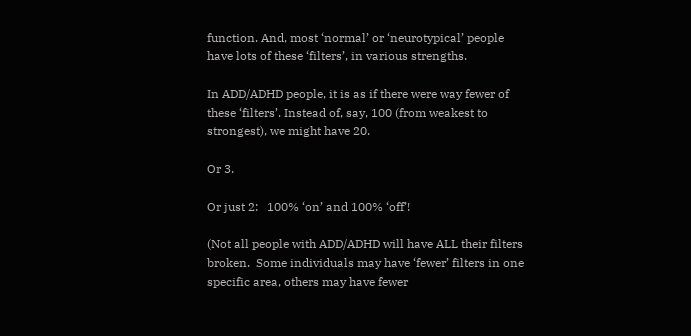function. And, most ‘normal’ or ‘neurotypical’ people have lots of these ‘filters’, in various strengths.

In ADD/ADHD people, it is as if there were way fewer of these ‘filters’. Instead of, say, 100 (from weakest to strongest), we might have 20.

Or 3.

Or just 2:   100% ‘on’ and 100% ‘off’!

(Not all people with ADD/ADHD will have ALL their filters broken.  Some individuals may have ‘fewer’ filters in one specific area, others may have fewer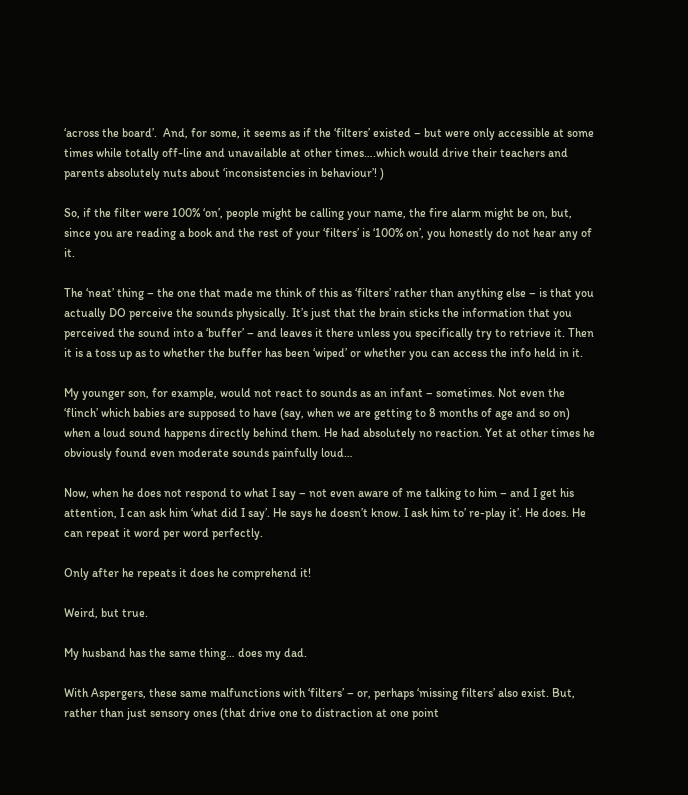‘across the board’.  And, for some, it seems as if the ‘filters’ existed – but were only accessible at some times while totally off-line and unavailable at other times….which would drive their teachers and parents absolutely nuts about ‘inconsistencies in behaviour’! )

So, if the filter were 100% ‘on’, people might be calling your name, the fire alarm might be on, but, since you are reading a book and the rest of your ‘filters’ is ‘100% on’, you honestly do not hear any of it.

The ‘neat’ thing – the one that made me think of this as ‘filters’ rather than anything else – is that you actually DO perceive the sounds physically. It’s just that the brain sticks the information that you perceived the sound into a ‘buffer’ – and leaves it there unless you specifically try to retrieve it. Then it is a toss up as to whether the buffer has been ‘wiped’ or whether you can access the info held in it.

My younger son, for example, would not react to sounds as an infant – sometimes. Not even the ‘flinch’ which babies are supposed to have (say, when we are getting to 8 months of age and so on) when a loud sound happens directly behind them. He had absolutely no reaction. Yet at other times he obviously found even moderate sounds painfully loud…

Now, when he does not respond to what I say – not even aware of me talking to him – and I get his attention, I can ask him ‘what did I say’. He says he doesn’t know. I ask him to’ re-play it’. He does. He can repeat it word per word perfectly.

Only after he repeats it does he comprehend it!

Weird, but true.

My husband has the same thing… does my dad.

With Aspergers, these same malfunctions with ‘filters’ – or, perhaps ‘missing filters’ also exist. But, rather than just sensory ones (that drive one to distraction at one point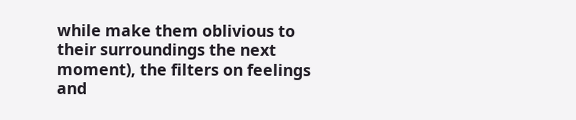while make them oblivious to their surroundings the next moment), the filters on feelings and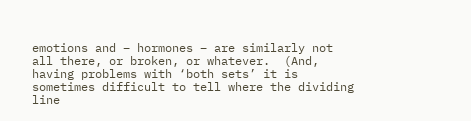emotions and – hormones – are similarly not all there, or broken, or whatever.  (And, having problems with ‘both sets’ it is sometimes difficult to tell where the dividing line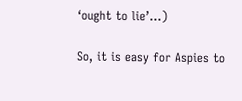‘ought to lie’…)

So, it is easy for Aspies to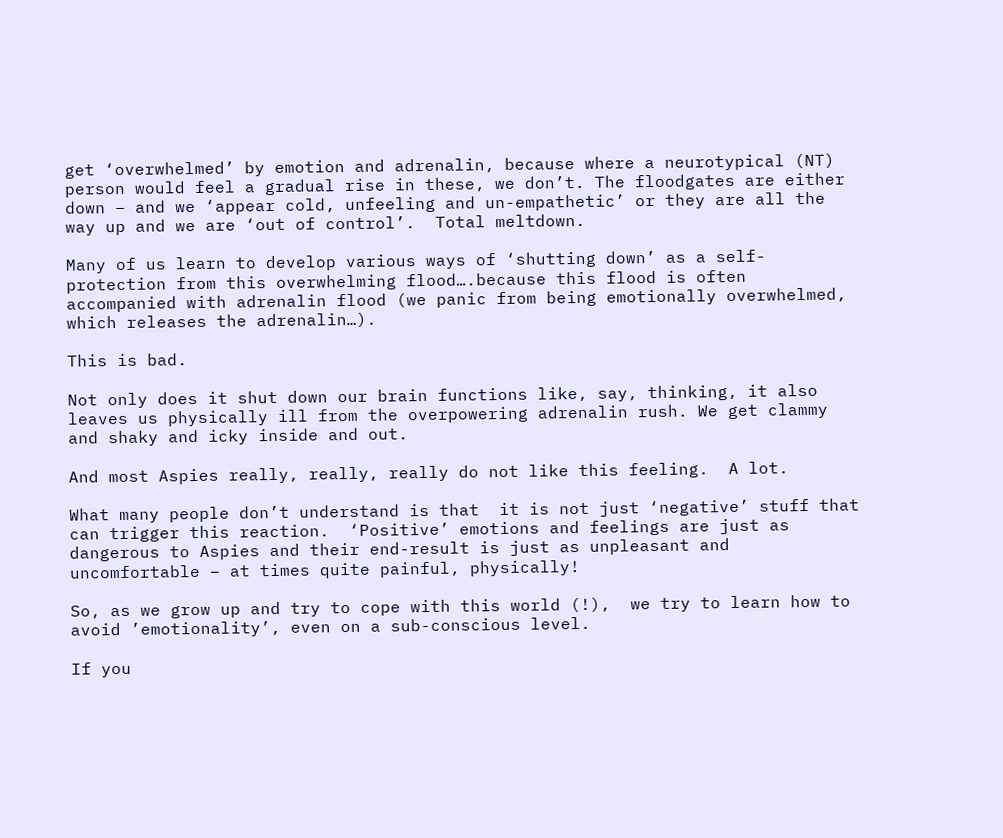get ‘overwhelmed’ by emotion and adrenalin, because where a neurotypical (NT) person would feel a gradual rise in these, we don’t. The floodgates are either down – and we ‘appear cold, unfeeling and un-empathetic’ or they are all the way up and we are ‘out of control’.  Total meltdown.

Many of us learn to develop various ways of ‘shutting down’ as a self-protection from this overwhelming flood….because this flood is often accompanied with adrenalin flood (we panic from being emotionally overwhelmed, which releases the adrenalin…).

This is bad.

Not only does it shut down our brain functions like, say, thinking, it also leaves us physically ill from the overpowering adrenalin rush. We get clammy and shaky and icky inside and out.

And most Aspies really, really, really do not like this feeling.  A lot.

What many people don’t understand is that  it is not just ‘negative’ stuff that can trigger this reaction.  ‘Positive’ emotions and feelings are just as dangerous to Aspies and their end-result is just as unpleasant and uncomfortable – at times quite painful, physically!

So, as we grow up and try to cope with this world (!),  we try to learn how to avoid ’emotionality’, even on a sub-conscious level.

If you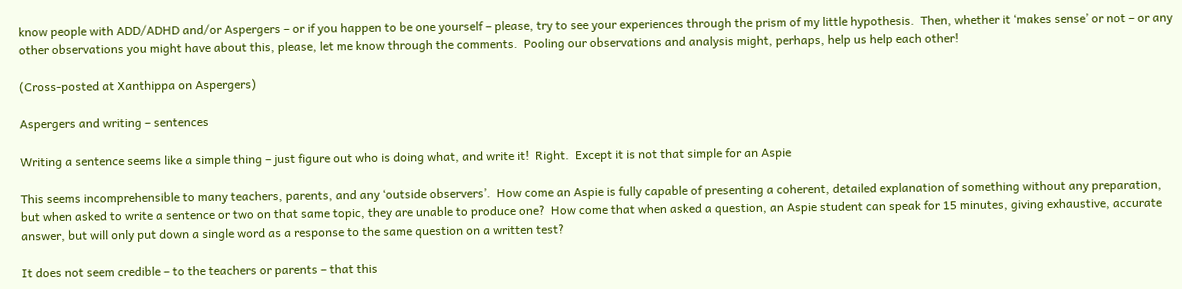know people with ADD/ADHD and/or Aspergers – or if you happen to be one yourself – please, try to see your experiences through the prism of my little hypothesis.  Then, whether it ‘makes sense’ or not – or any other observations you might have about this, please, let me know through the comments.  Pooling our observations and analysis might, perhaps, help us help each other!

(Cross-posted at Xanthippa on Aspergers)

Aspergers and writing – sentences

Writing a sentence seems like a simple thing – just figure out who is doing what, and write it!  Right.  Except it is not that simple for an Aspie

This seems incomprehensible to many teachers, parents, and any ‘outside observers’.  How come an Aspie is fully capable of presenting a coherent, detailed explanation of something without any preparation, but when asked to write a sentence or two on that same topic, they are unable to produce one?  How come that when asked a question, an Aspie student can speak for 15 minutes, giving exhaustive, accurate answer, but will only put down a single word as a response to the same question on a written test?

It does not seem credible – to the teachers or parents – that this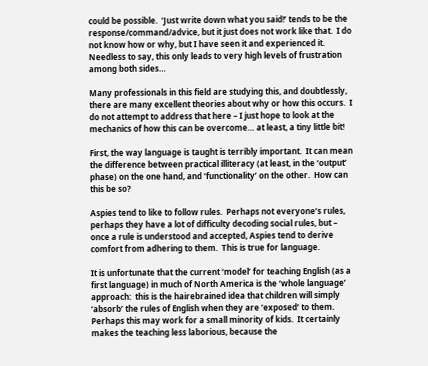could be possible.  ‘Just write down what you said!’ tends to be the response/command/advice, but it just does not work like that.  I do not know how or why, but I have seen it and experienced it.  Needless to say, this only leads to very high levels of frustration among both sides…

Many professionals in this field are studying this, and doubtlessly, there are many excellent theories about why or how this occurs.  I do not attempt to address that here – I just hope to look at the mechanics of how this can be overcome… at least, a tiny little bit!

First, the way language is taught is terribly important.  It can mean the difference between practical illiteracy (at least, in the ‘output’ phase) on the one hand, and ‘functionality’ on the other.  How can this be so?

Aspies tend to like to follow rules.  Perhaps not everyone’s rules, perhaps they have a lot of difficulty decoding social rules, but – once a rule is understood and accepted, Aspies tend to derive comfort from adhering to them.  This is true for language.

It is unfortunate that the current ‘model’ for teaching English (as a first language) in much of North America is the ‘whole language’ approach:  this is the hairebrained idea that children will simply ‘absorb’ the rules of English when they are ‘exposed’ to them.  Perhaps this may work for a small minority of kids.  It certainly makes the teaching less laborious, because the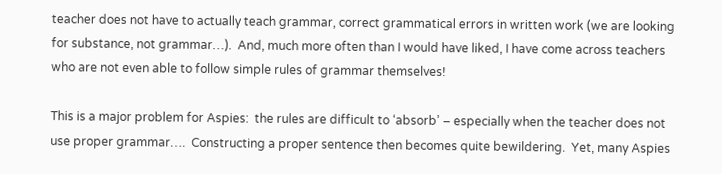teacher does not have to actually teach grammar, correct grammatical errors in written work (we are looking for substance, not grammar…).  And, much more often than I would have liked, I have come across teachers who are not even able to follow simple rules of grammar themselves!

This is a major problem for Aspies:  the rules are difficult to ‘absorb’ – especially when the teacher does not use proper grammar….  Constructing a proper sentence then becomes quite bewildering.  Yet, many Aspies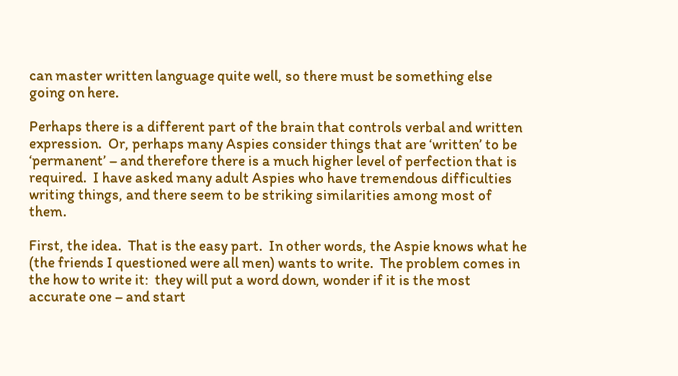can master written language quite well, so there must be something else going on here.

Perhaps there is a different part of the brain that controls verbal and written expression.  Or, perhaps many Aspies consider things that are ‘written’ to be ‘permanent’ – and therefore there is a much higher level of perfection that is required.  I have asked many adult Aspies who have tremendous difficulties writing things, and there seem to be striking similarities among most of them.

First, the idea.  That is the easy part.  In other words, the Aspie knows what he (the friends I questioned were all men) wants to write.  The problem comes in the how to write it:  they will put a word down, wonder if it is the most accurate one – and start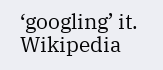‘googling’ it. Wikipedia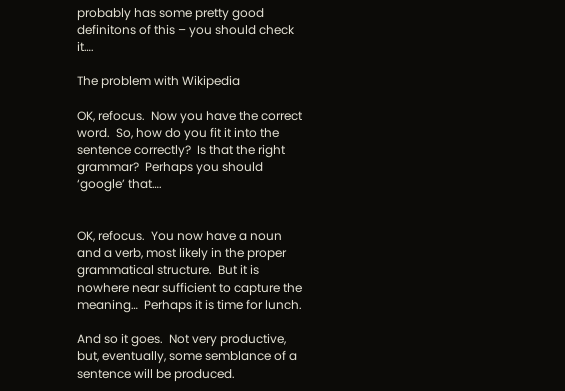probably has some pretty good definitons of this – you should check it….

The problem with Wikipedia

OK, refocus.  Now you have the correct word.  So, how do you fit it into the sentence correctly?  Is that the right grammar?  Perhaps you should ‘google’ that….


OK, refocus.  You now have a noun and a verb, most likely in the proper grammatical structure.  But it is nowhere near sufficient to capture the meaning…  Perhaps it is time for lunch.

And so it goes.  Not very productive, but, eventually, some semblance of a sentence will be produced.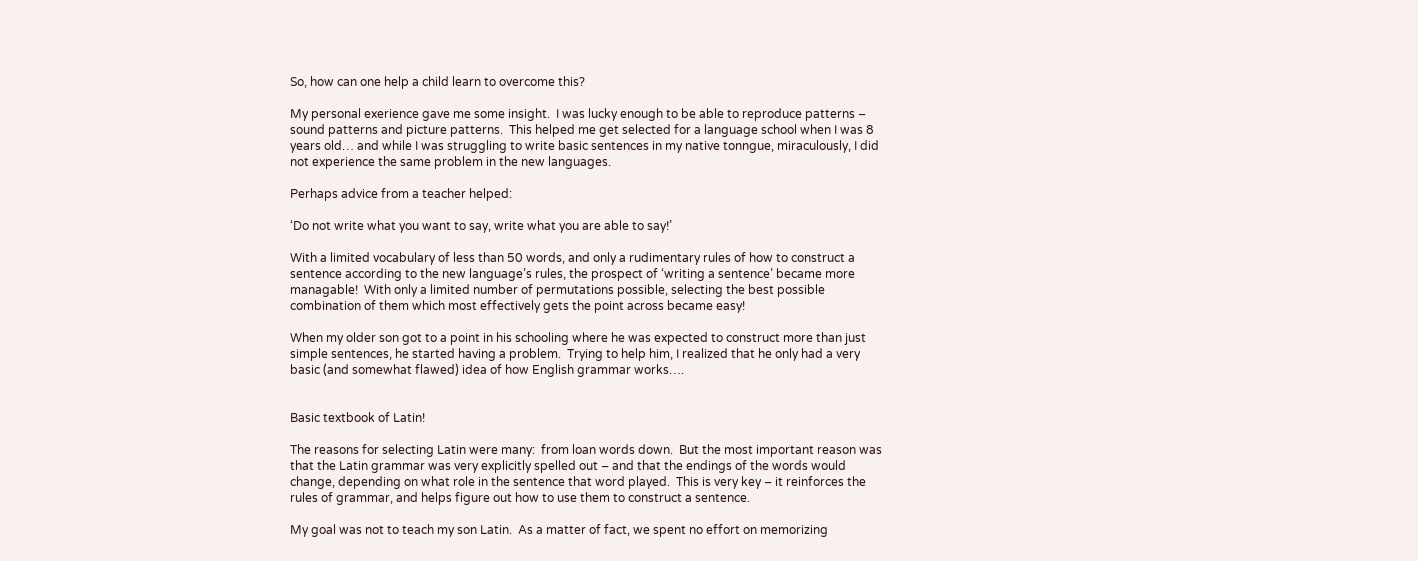So, how can one help a child learn to overcome this?

My personal exerience gave me some insight.  I was lucky enough to be able to reproduce patterns – sound patterns and picture patterns.  This helped me get selected for a language school when I was 8 years old… and while I was struggling to write basic sentences in my native tonngue, miraculously, I did not experience the same problem in the new languages.

Perhaps advice from a teacher helped:

‘Do not write what you want to say, write what you are able to say!’

With a limited vocabulary of less than 50 words, and only a rudimentary rules of how to construct a sentence according to the new language’s rules, the prospect of ‘writing a sentence’ became more managable!  With only a limited number of permutations possible, selecting the best possible combination of them which most effectively gets the point across became easy!

When my older son got to a point in his schooling where he was expected to construct more than just simple sentences, he started having a problem.  Trying to help him, I realized that he only had a very basic (and somewhat flawed) idea of how English grammar works….


Basic textbook of Latin!

The reasons for selecting Latin were many:  from loan words down.  But the most important reason was that the Latin grammar was very explicitly spelled out – and that the endings of the words would change, depending on what role in the sentence that word played.  This is very key – it reinforces the rules of grammar, and helps figure out how to use them to construct a sentence.

My goal was not to teach my son Latin.  As a matter of fact, we spent no effort on memorizing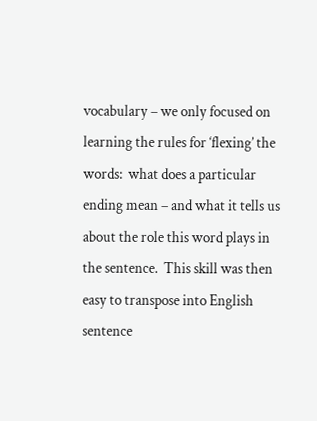vocabulary – we only focused on learning the rules for ‘flexing’ the words:  what does a particular ending mean – and what it tells us about the role this word plays in the sentence.  This skill was then easy to transpose into English sentence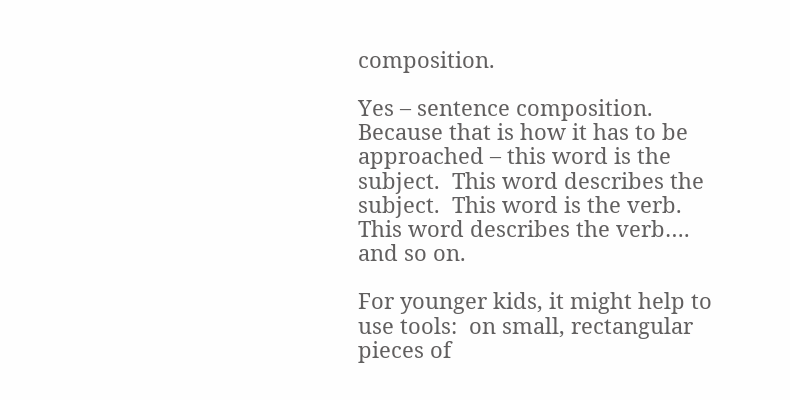composition.

Yes – sentence composition.  Because that is how it has to be approached – this word is the subject.  This word describes the subject.  This word is the verb.  This word describes the verb….  and so on.

For younger kids, it might help to use tools:  on small, rectangular pieces of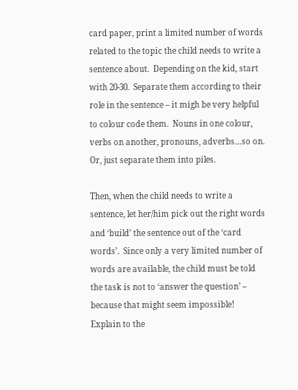card paper, print a limited number of words related to the topic the child needs to write a sentence about.  Depending on the kid, start with 20-30.  Separate them according to their role in the sentence – it migh be very helpful to colour code them.  Nouns in one colour, verbs on another, pronouns, adverbs…so on.  Or, just separate them into piles.

Then, when the child needs to write a sentence, let her/him pick out the right words and ‘build’ the sentence out of the ‘card words’.  Since only a very limited number of words are available, the child must be told the task is not to ‘answer the question’ – because that might seem impossible!  Explain to the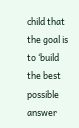child that the goal is to ‘build the best possible answer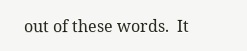out of these words.  It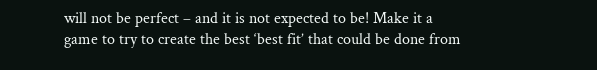will not be perfect – and it is not expected to be! Make it a game to try to create the best ‘best fit’ that could be done from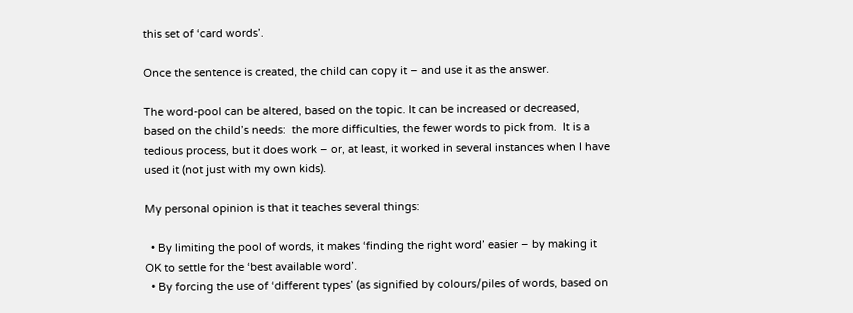this set of ‘card words’.

Once the sentence is created, the child can copy it – and use it as the answer.

The word-pool can be altered, based on the topic. It can be increased or decreased, based on the child’s needs:  the more difficulties, the fewer words to pick from.  It is a tedious process, but it does work – or, at least, it worked in several instances when I have used it (not just with my own kids).

My personal opinion is that it teaches several things:

  • By limiting the pool of words, it makes ‘finding the right word’ easier – by making it OK to settle for the ‘best available word’.
  • By forcing the use of ‘different types’ (as signified by colours/piles of words, based on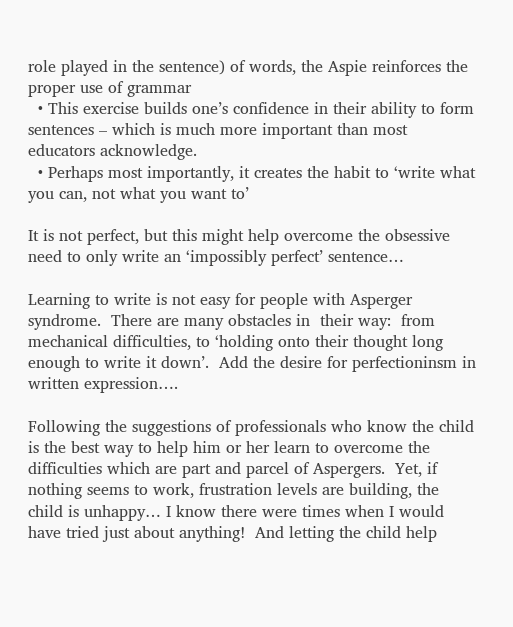role played in the sentence) of words, the Aspie reinforces the proper use of grammar
  • This exercise builds one’s confidence in their ability to form sentences – which is much more important than most educators acknowledge.
  • Perhaps most importantly, it creates the habit to ‘write what you can, not what you want to’

It is not perfect, but this might help overcome the obsessive need to only write an ‘impossibly perfect’ sentence…

Learning to write is not easy for people with Asperger syndrome.  There are many obstacles in  their way:  from mechanical difficulties, to ‘holding onto their thought long enough to write it down’.  Add the desire for perfectioninsm in written expression….

Following the suggestions of professionals who know the child is the best way to help him or her learn to overcome the difficulties which are part and parcel of Aspergers.  Yet, if nothing seems to work, frustration levels are building, the child is unhappy… I know there were times when I would have tried just about anything!  And letting the child help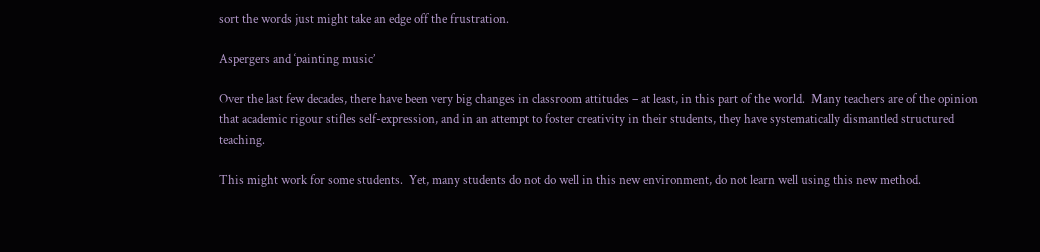sort the words just might take an edge off the frustration.

Aspergers and ‘painting music’

Over the last few decades, there have been very big changes in classroom attitudes – at least, in this part of the world.  Many teachers are of the opinion that academic rigour stifles self-expression, and in an attempt to foster creativity in their students, they have systematically dismantled structured teaching.

This might work for some students.  Yet, many students do not do well in this new environment, do not learn well using this new method.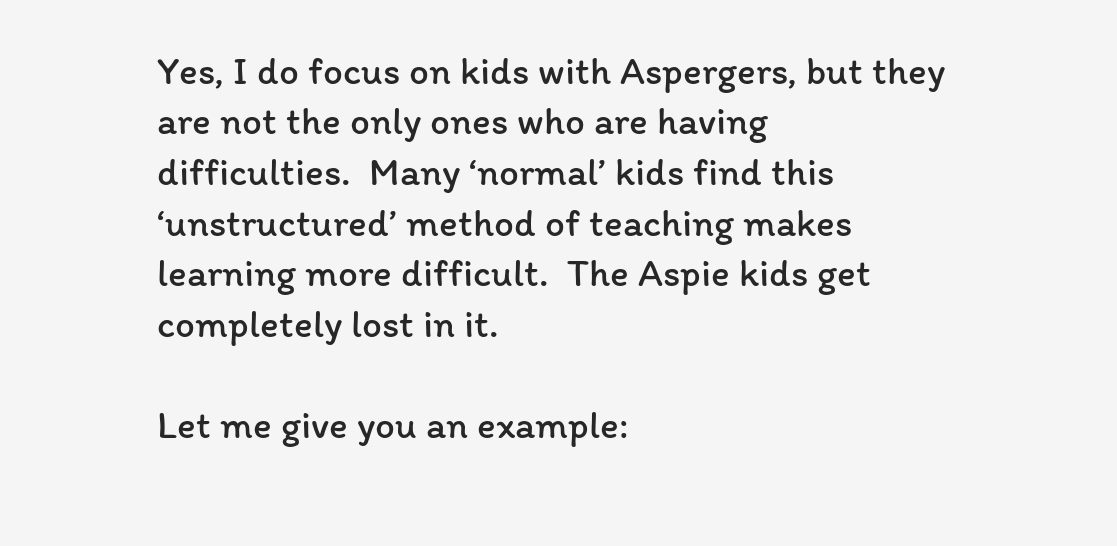Yes, I do focus on kids with Aspergers, but they are not the only ones who are having difficulties.  Many ‘normal’ kids find this ‘unstructured’ method of teaching makes learning more difficult.  The Aspie kids get completely lost in it.

Let me give you an example: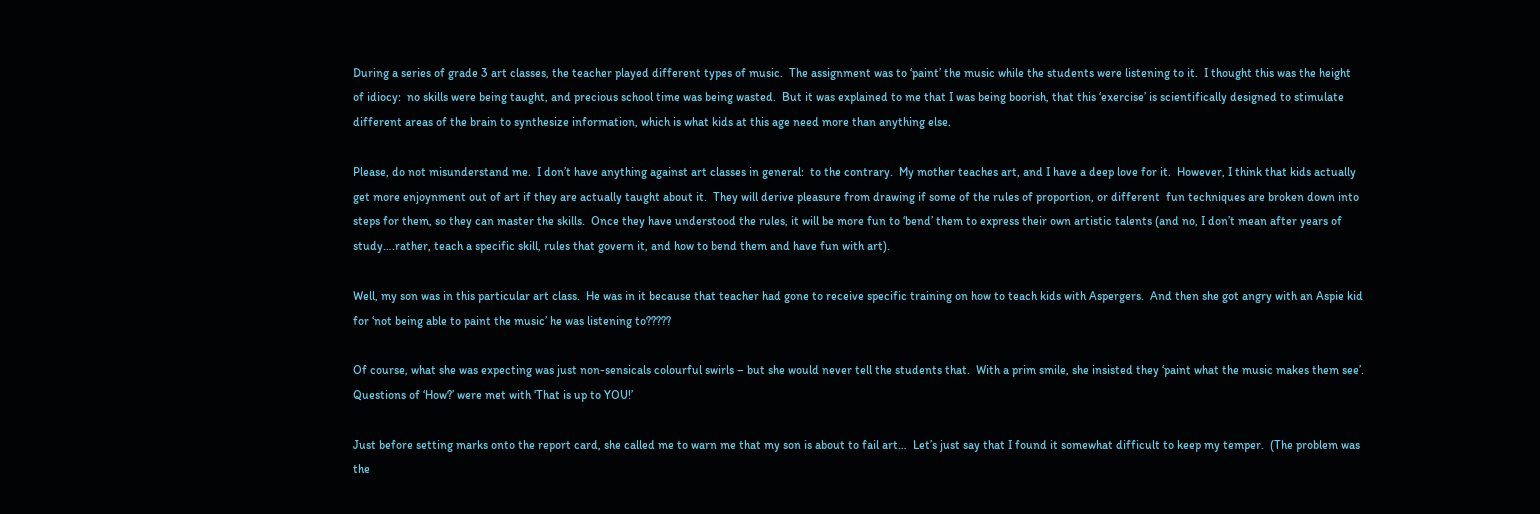During a series of grade 3 art classes, the teacher played different types of music.  The assignment was to ‘paint’ the music while the students were listening to it.  I thought this was the height of idiocy:  no skills were being taught, and precious school time was being wasted.  But it was explained to me that I was being boorish, that this ‘exercise’ is scientifically designed to stimulate different areas of the brain to synthesize information, which is what kids at this age need more than anything else.

Please, do not misunderstand me.  I don’t have anything against art classes in general:  to the contrary.  My mother teaches art, and I have a deep love for it.  However, I think that kids actually get more enjoynment out of art if they are actually taught about it.  They will derive pleasure from drawing if some of the rules of proportion, or different  fun techniques are broken down into steps for them, so they can master the skills.  Once they have understood the rules, it will be more fun to ‘bend’ them to express their own artistic talents (and no, I don’t mean after years of study….rather, teach a specific skill, rules that govern it, and how to bend them and have fun with art).

Well, my son was in this particular art class.  He was in it because that teacher had gone to receive specific training on how to teach kids with Aspergers.  And then she got angry with an Aspie kid for ‘not being able to paint the music’ he was listening to?????

Of course, what she was expecting was just non-sensicals colourful swirls – but she would never tell the students that.  With a prim smile, she insisted they ‘paint what the music makes them see’.  Questions of ‘How?’ were met with ‘That is up to YOU!’

Just before setting marks onto the report card, she called me to warn me that my son is about to fail art…  Let’s just say that I found it somewhat difficult to keep my temper.  (The problem was the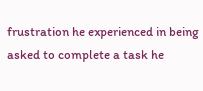frustration he experienced in being asked to complete a task he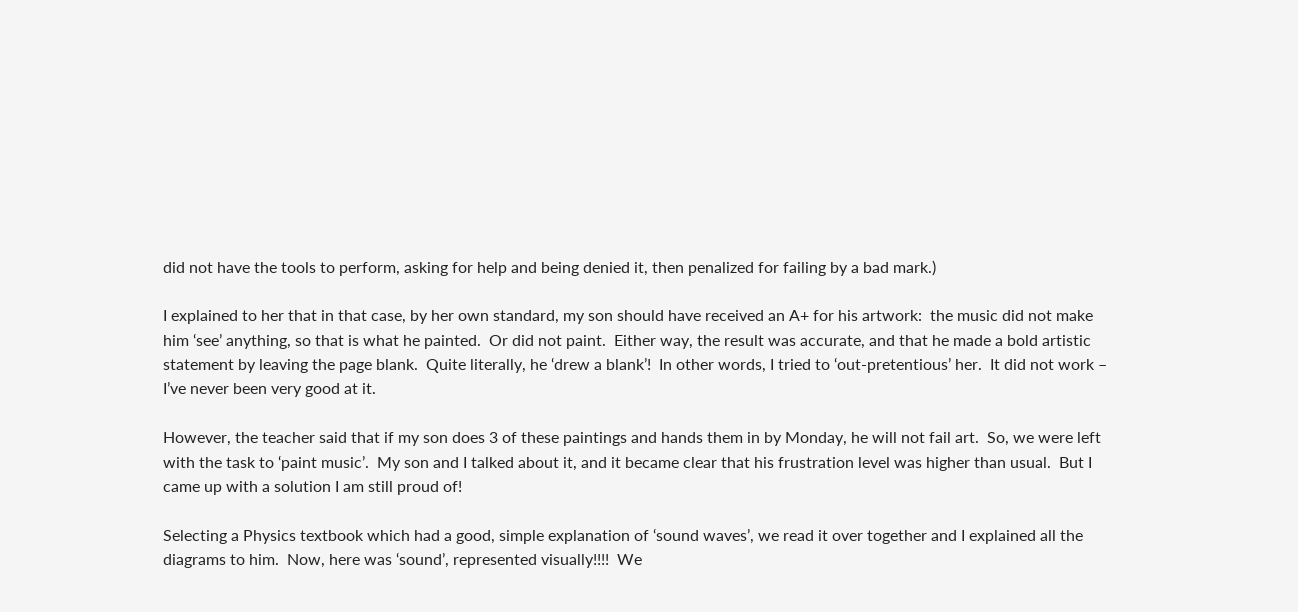did not have the tools to perform, asking for help and being denied it, then penalized for failing by a bad mark.)

I explained to her that in that case, by her own standard, my son should have received an A+ for his artwork:  the music did not make him ‘see’ anything, so that is what he painted.  Or did not paint.  Either way, the result was accurate, and that he made a bold artistic statement by leaving the page blank.  Quite literally, he ‘drew a blank’!  In other words, I tried to ‘out-pretentious’ her.  It did not work – I’ve never been very good at it.

However, the teacher said that if my son does 3 of these paintings and hands them in by Monday, he will not fail art.  So, we were left with the task to ‘paint music’.  My son and I talked about it, and it became clear that his frustration level was higher than usual.  But I came up with a solution I am still proud of!

Selecting a Physics textbook which had a good, simple explanation of ‘sound waves’, we read it over together and I explained all the diagrams to him.  Now, here was ‘sound’, represented visually!!!!  We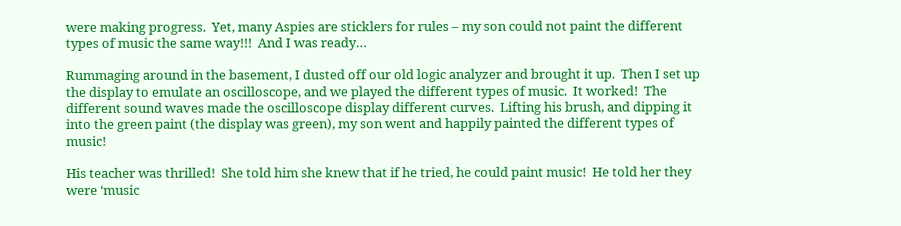were making progress.  Yet, many Aspies are sticklers for rules – my son could not paint the different types of music the same way!!!  And I was ready…

Rummaging around in the basement, I dusted off our old logic analyzer and brought it up.  Then I set up the display to emulate an oscilloscope, and we played the different types of music.  It worked!  The different sound waves made the oscilloscope display different curves.  Lifting his brush, and dipping it into the green paint (the display was green), my son went and happily painted the different types of music!

His teacher was thrilled!  She told him she knew that if he tried, he could paint music!  He told her they were ‘music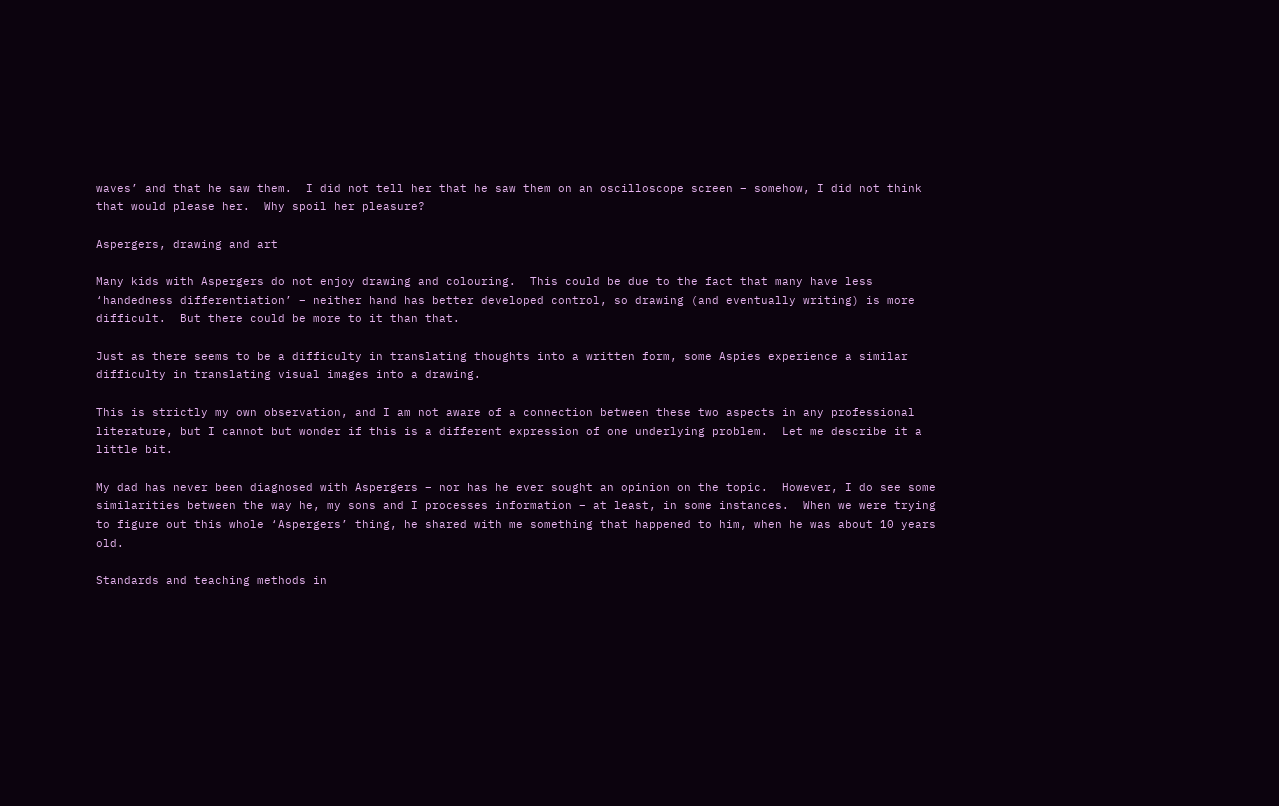waves’ and that he saw them.  I did not tell her that he saw them on an oscilloscope screen – somehow, I did not think that would please her.  Why spoil her pleasure?

Aspergers, drawing and art

Many kids with Aspergers do not enjoy drawing and colouring.  This could be due to the fact that many have less ‘handedness differentiation’ – neither hand has better developed control, so drawing (and eventually writing) is more difficult.  But there could be more to it than that.

Just as there seems to be a difficulty in translating thoughts into a written form, some Aspies experience a similar difficulty in translating visual images into a drawing.

This is strictly my own observation, and I am not aware of a connection between these two aspects in any professional literature, but I cannot but wonder if this is a different expression of one underlying problem.  Let me describe it a little bit.

My dad has never been diagnosed with Aspergers – nor has he ever sought an opinion on the topic.  However, I do see some similarities between the way he, my sons and I processes information – at least, in some instances.  When we were trying to figure out this whole ‘Aspergers’ thing, he shared with me something that happened to him, when he was about 10 years old.

Standards and teaching methods in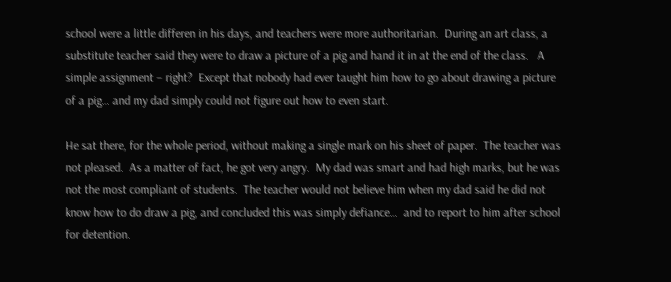school were a little differen in his days, and teachers were more authoritarian.  During an art class, a substitute teacher said they were to draw a picture of a pig and hand it in at the end of the class.   A simple assignment – right?  Except that nobody had ever taught him how to go about drawing a picture of a pig… and my dad simply could not figure out how to even start.

He sat there, for the whole period, without making a single mark on his sheet of paper.  The teacher was not pleased.  As a matter of fact, he got very angry.  My dad was smart and had high marks, but he was not the most compliant of students.  The teacher would not believe him when my dad said he did not know how to do draw a pig, and concluded this was simply defiance…  and to report to him after school for detention.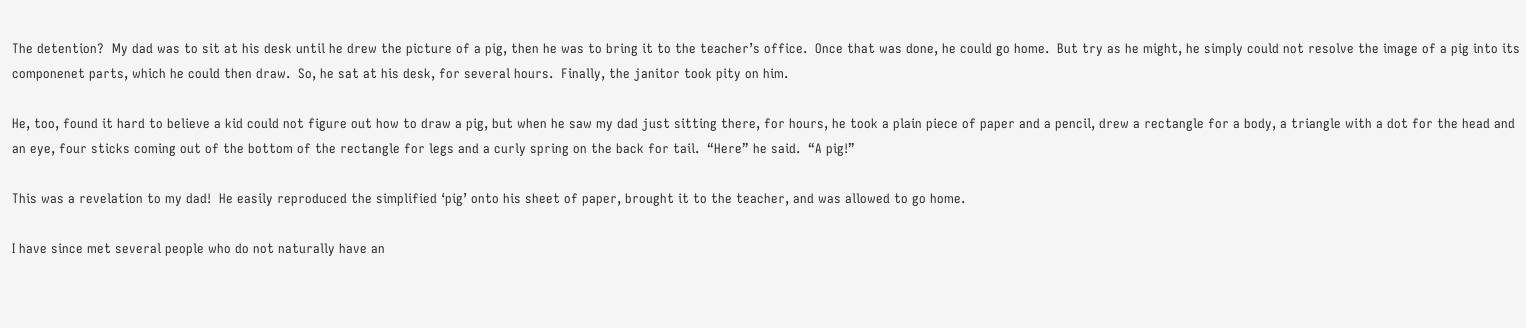The detention?  My dad was to sit at his desk until he drew the picture of a pig, then he was to bring it to the teacher’s office.  Once that was done, he could go home.  But try as he might, he simply could not resolve the image of a pig into its componenet parts, which he could then draw.  So, he sat at his desk, for several hours.  Finally, the janitor took pity on him.

He, too, found it hard to believe a kid could not figure out how to draw a pig, but when he saw my dad just sitting there, for hours, he took a plain piece of paper and a pencil, drew a rectangle for a body, a triangle with a dot for the head and an eye, four sticks coming out of the bottom of the rectangle for legs and a curly spring on the back for tail.  “Here” he said.  “A pig!”

This was a revelation to my dad!  He easily reproduced the simplified ‘pig’ onto his sheet of paper, brought it to the teacher, and was allowed to go home.

I have since met several people who do not naturally have an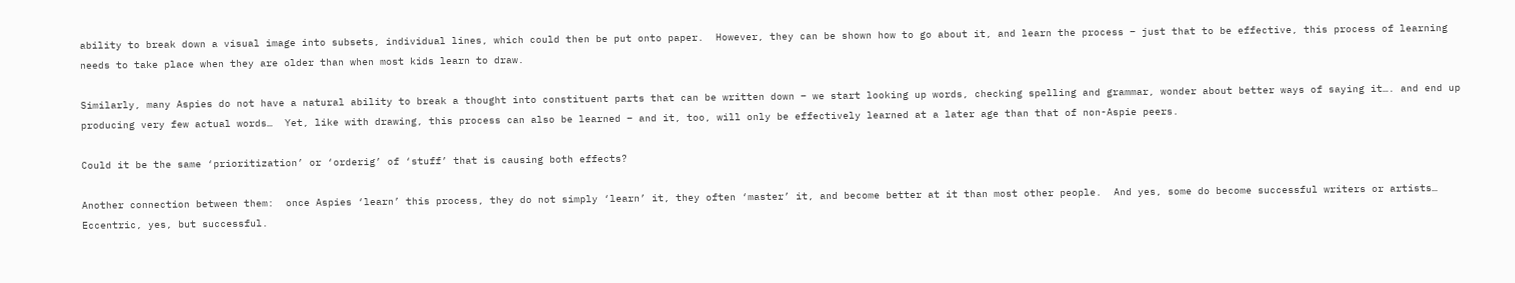ability to break down a visual image into subsets, individual lines, which could then be put onto paper.  However, they can be shown how to go about it, and learn the process – just that to be effective, this process of learning needs to take place when they are older than when most kids learn to draw.

Similarly, many Aspies do not have a natural ability to break a thought into constituent parts that can be written down – we start looking up words, checking spelling and grammar, wonder about better ways of saying it…. and end up producing very few actual words…  Yet, like with drawing, this process can also be learned – and it, too, will only be effectively learned at a later age than that of non-Aspie peers.

Could it be the same ‘prioritization’ or ‘orderig’ of ‘stuff’ that is causing both effects?

Another connection between them:  once Aspies ‘learn’ this process, they do not simply ‘learn’ it, they often ‘master’ it, and become better at it than most other people.  And yes, some do become successful writers or artists… Eccentric, yes, but successful.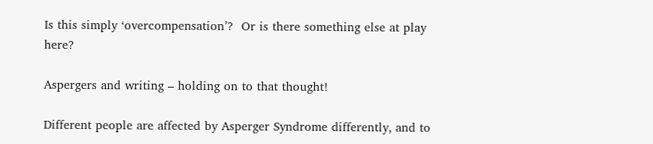Is this simply ‘overcompensation’?  Or is there something else at play here?

Aspergers and writing – holding on to that thought!

Different people are affected by Asperger Syndrome differently, and to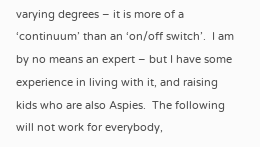varying degrees – it is more of a ‘continuum’ than an ‘on/off switch’.  I am by no means an expert – but I have some experience in living with it, and raising kids who are also Aspies.  The following will not work for everybody,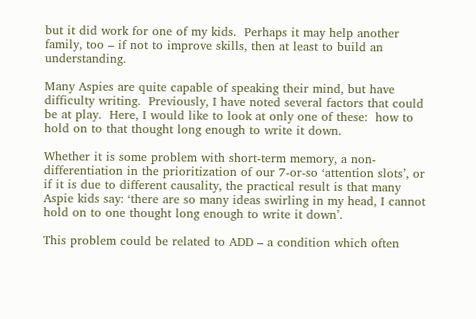but it did work for one of my kids.  Perhaps it may help another family, too – if not to improve skills, then at least to build an understanding.

Many Aspies are quite capable of speaking their mind, but have difficulty writing.  Previously, I have noted several factors that could be at play.  Here, I would like to look at only one of these:  how to hold on to that thought long enough to write it down.

Whether it is some problem with short-term memory, a non-differentiation in the prioritization of our 7-or-so ‘attention slots’, or if it is due to different causality, the practical result is that many Aspie kids say: ‘there are so many ideas swirling in my head, I cannot hold on to one thought long enough to write it down’.

This problem could be related to ADD – a condition which often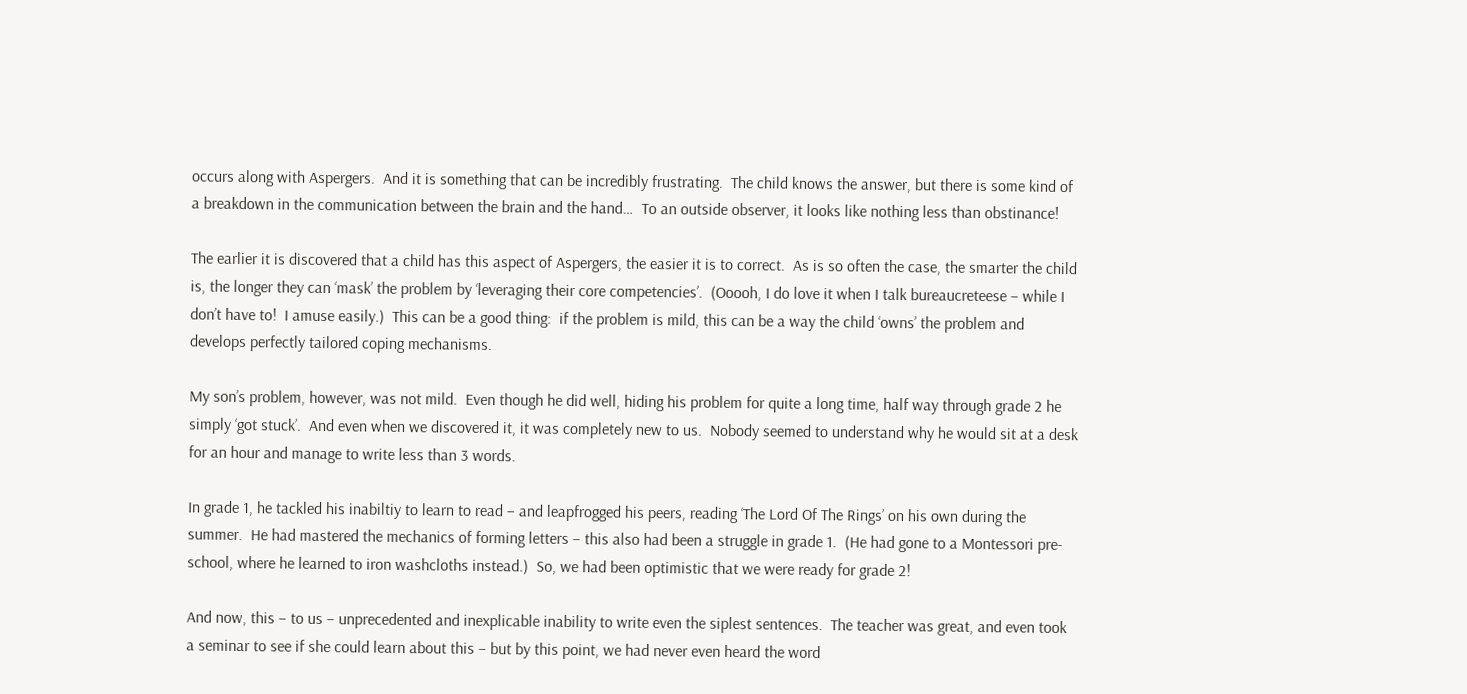occurs along with Aspergers.  And it is something that can be incredibly frustrating.  The child knows the answer, but there is some kind of a breakdown in the communication between the brain and the hand…  To an outside observer, it looks like nothing less than obstinance!

The earlier it is discovered that a child has this aspect of Aspergers, the easier it is to correct.  As is so often the case, the smarter the child is, the longer they can ‘mask’ the problem by ‘leveraging their core competencies’.  (Ooooh, I do love it when I talk bureaucreteese – while I don’t have to!  I amuse easily.)  This can be a good thing:  if the problem is mild, this can be a way the child ‘owns’ the problem and develops perfectly tailored coping mechanisms.

My son’s problem, however, was not mild.  Even though he did well, hiding his problem for quite a long time, half way through grade 2 he simply ‘got stuck’.  And even when we discovered it, it was completely new to us.  Nobody seemed to understand why he would sit at a desk for an hour and manage to write less than 3 words.

In grade 1, he tackled his inabiltiy to learn to read – and leapfrogged his peers, reading ‘The Lord Of The Rings’ on his own during the summer.  He had mastered the mechanics of forming letters – this also had been a struggle in grade 1.  (He had gone to a Montessori pre-school, where he learned to iron washcloths instead.)  So, we had been optimistic that we were ready for grade 2!

And now, this – to us – unprecedented and inexplicable inability to write even the siplest sentences.  The teacher was great, and even took a seminar to see if she could learn about this – but by this point, we had never even heard the word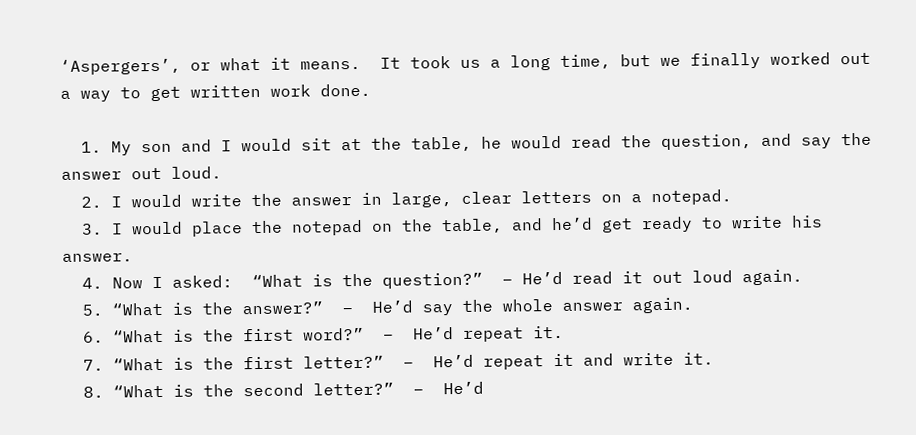‘Aspergers’, or what it means.  It took us a long time, but we finally worked out a way to get written work done.

  1. My son and I would sit at the table, he would read the question, and say the answer out loud.
  2. I would write the answer in large, clear letters on a notepad.
  3. I would place the notepad on the table, and he’d get ready to write his answer.
  4. Now I asked:  “What is the question?”  – He’d read it out loud again.
  5. “What is the answer?”  –  He’d say the whole answer again.
  6. “What is the first word?”  –  He’d repeat it.
  7. “What is the first letter?”  –  He’d repeat it and write it.
  8. “What is the second letter?”  –  He’d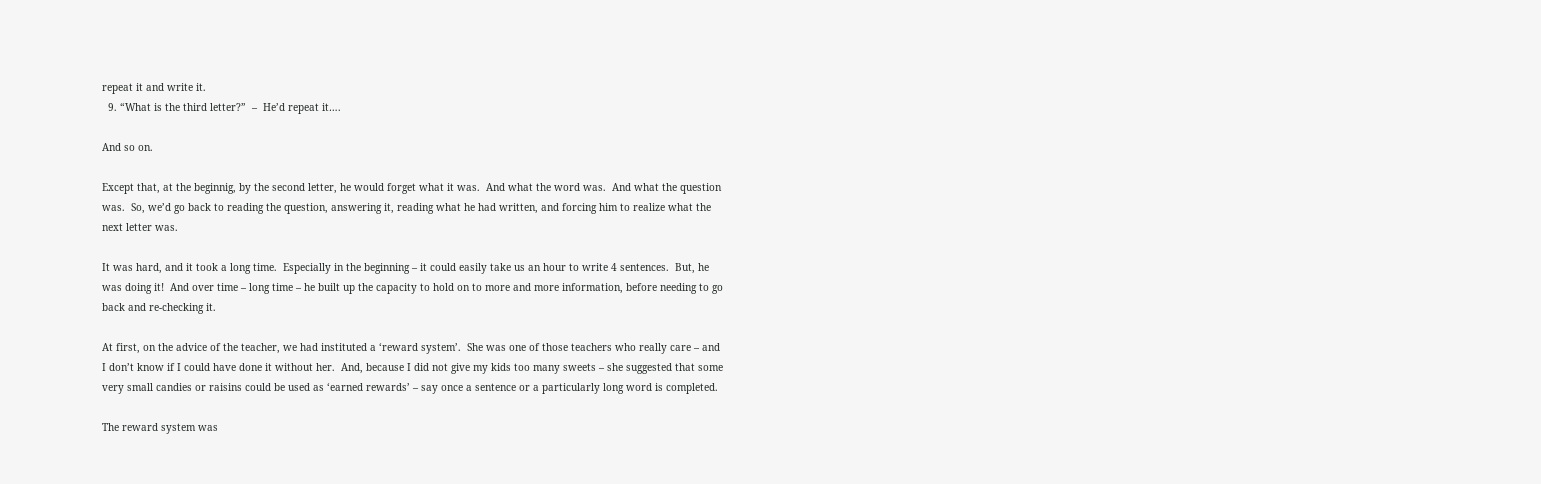repeat it and write it.
  9. “What is the third letter?”  –  He’d repeat it….

And so on.

Except that, at the beginnig, by the second letter, he would forget what it was.  And what the word was.  And what the question was.  So, we’d go back to reading the question, answering it, reading what he had written, and forcing him to realize what the next letter was.

It was hard, and it took a long time.  Especially in the beginning – it could easily take us an hour to write 4 sentences.  But, he was doing it!  And over time – long time – he built up the capacity to hold on to more and more information, before needing to go back and re-checking it.

At first, on the advice of the teacher, we had instituted a ‘reward system’.  She was one of those teachers who really care – and I don’t know if I could have done it without her.  And, because I did not give my kids too many sweets – she suggested that some very small candies or raisins could be used as ‘earned rewards’ – say once a sentence or a particularly long word is completed.

The reward system was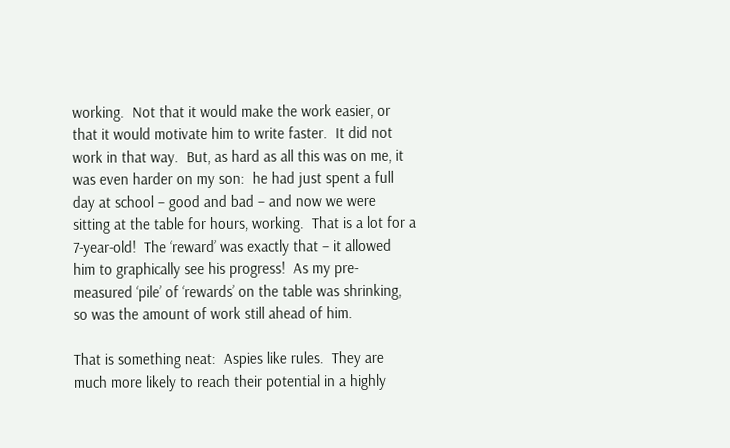working.  Not that it would make the work easier, or that it would motivate him to write faster.  It did not work in that way.  But, as hard as all this was on me, it was even harder on my son:  he had just spent a full day at school – good and bad – and now we were sitting at the table for hours, working.  That is a lot for a 7-year-old!  The ‘reward’ was exactly that – it allowed him to graphically see his progress!  As my pre-measured ‘pile’ of ‘rewards’ on the table was shrinking, so was the amount of work still ahead of him.

That is something neat:  Aspies like rules.  They are much more likely to reach their potential in a highly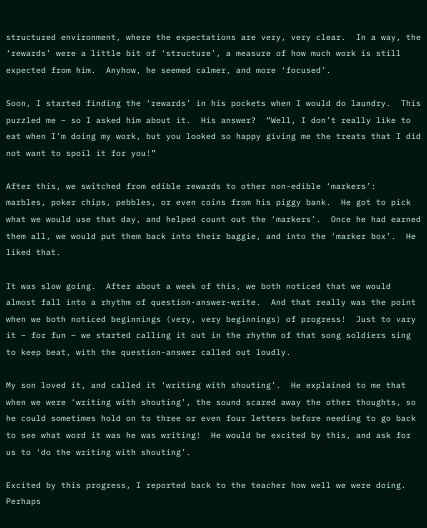structured environment, where the expectations are very, very clear.  In a way, the ‘rewards’ were a little bit of ‘structure’, a measure of how much work is still expected from him.  Anyhow, he seemed calmer, and more ‘focused’.

Soon, I started finding the ‘rewards’ in his pockets when I would do laundry.  This puzzled me – so I asked him about it.  His answer?  “Well, I don’t really like to eat when I’m doing my work, but you looked so happy giving me the treats that I did not want to spoil it for you!”

After this, we switched from edible rewards to other non-edible ‘markers’:  marbles, poker chips, pebbles, or even coins from his piggy bank.  He got to pick what we would use that day, and helped count out the ‘markers’.  Once he had earned them all, we would put them back into their baggie, and into the ‘marker box’.  He liked that.

It was slow going.  After about a week of this, we both noticed that we would almost fall into a rhythm of question-answer-write.  And that really was the point when we both noticed beginnings (very, very beginnings) of progress!  Just to vary it – for fun – we started calling it out in the rhythm of that song soldiers sing to keep beat, with the question-answer called out loudly.

My son loved it, and called it ‘writing with shouting’.  He explained to me that when we were ‘writing with shouting’, the sound scared away the other thoughts, so he could sometimes hold on to three or even four letters before needing to go back to see what word it was he was writing!  He would be excited by this, and ask for us to ‘do the writing with shouting’.

Excited by this progress, I reported back to the teacher how well we were doing.  Perhaps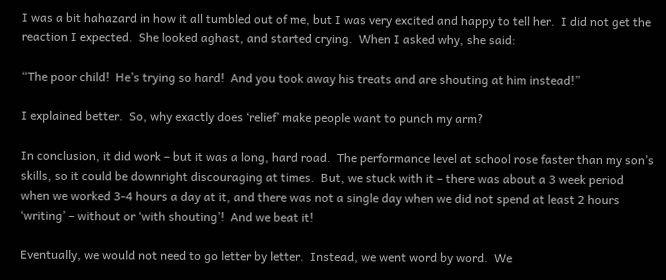I was a bit hahazard in how it all tumbled out of me, but I was very excited and happy to tell her.  I did not get the reaction I expected.  She looked aghast, and started crying.  When I asked why, she said:

“The poor child!  He’s trying so hard!  And you took away his treats and are shouting at him instead!”

I explained better.  So, why exactly does ‘relief’ make people want to punch my arm?

In conclusion, it did work – but it was a long, hard road.  The performance level at school rose faster than my son’s skills, so it could be downright discouraging at times.  But, we stuck with it – there was about a 3 week period when we worked 3-4 hours a day at it, and there was not a single day when we did not spend at least 2 hours ‘writing’ – without or ‘with shouting’!  And we beat it!

Eventually, we would not need to go letter by letter.  Instead, we went word by word.  We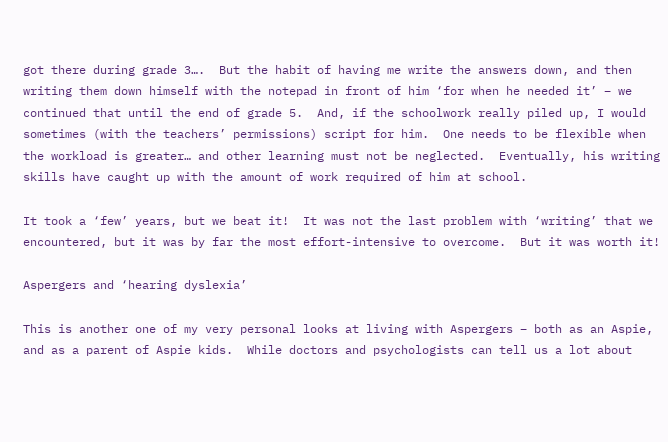got there during grade 3….  But the habit of having me write the answers down, and then writing them down himself with the notepad in front of him ‘for when he needed it’ – we continued that until the end of grade 5.  And, if the schoolwork really piled up, I would sometimes (with the teachers’ permissions) script for him.  One needs to be flexible when the workload is greater… and other learning must not be neglected.  Eventually, his writing skills have caught up with the amount of work required of him at school.

It took a ‘few’ years, but we beat it!  It was not the last problem with ‘writing’ that we encountered, but it was by far the most effort-intensive to overcome.  But it was worth it!

Aspergers and ‘hearing dyslexia’

This is another one of my very personal looks at living with Aspergers – both as an Aspie, and as a parent of Aspie kids.  While doctors and psychologists can tell us a lot about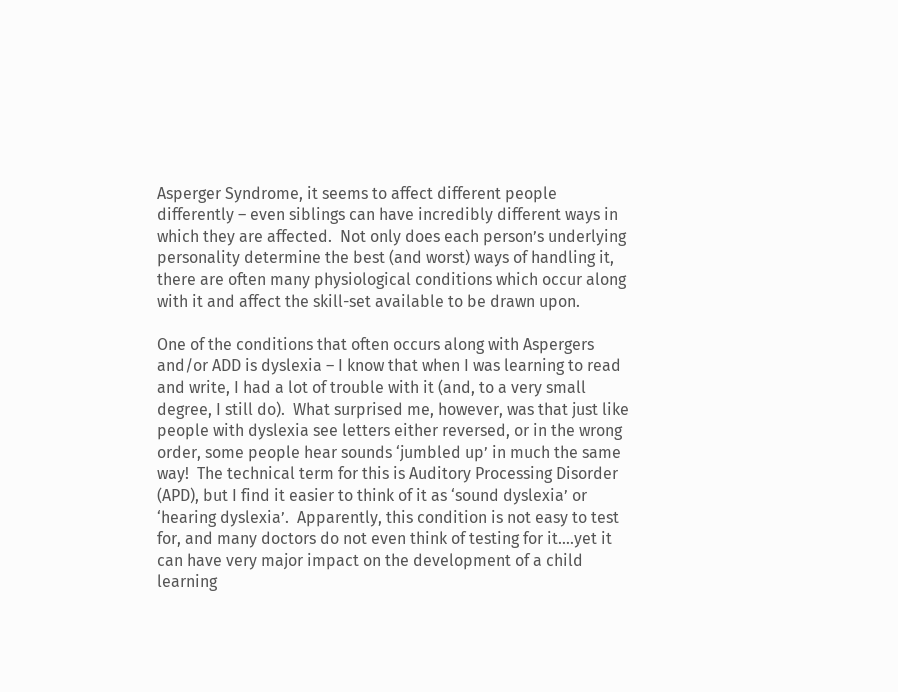Asperger Syndrome, it seems to affect different people differently – even siblings can have incredibly different ways in which they are affected.  Not only does each person’s underlying personality determine the best (and worst) ways of handling it, there are often many physiological conditions which occur along with it and affect the skill-set available to be drawn upon.

One of the conditions that often occurs along with Aspergers and/or ADD is dyslexia – I know that when I was learning to read and write, I had a lot of trouble with it (and, to a very small degree, I still do).  What surprised me, however, was that just like people with dyslexia see letters either reversed, or in the wrong order, some people hear sounds ‘jumbled up’ in much the same way!  The technical term for this is Auditory Processing Disorder (APD), but I find it easier to think of it as ‘sound dyslexia’ or ‘hearing dyslexia’.  Apparently, this condition is not easy to test for, and many doctors do not even think of testing for it….yet it can have very major impact on the development of a child learning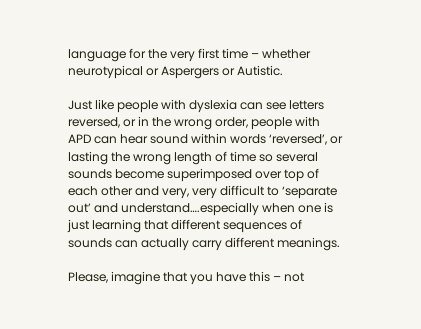language for the very first time – whether neurotypical or Aspergers or Autistic.

Just like people with dyslexia can see letters reversed, or in the wrong order, people with APD can hear sound within words ‘reversed’, or lasting the wrong length of time so several sounds become superimposed over top of each other and very, very difficult to ‘separate out’ and understand….especially when one is just learning that different sequences of sounds can actually carry different meanings.

Please, imagine that you have this – not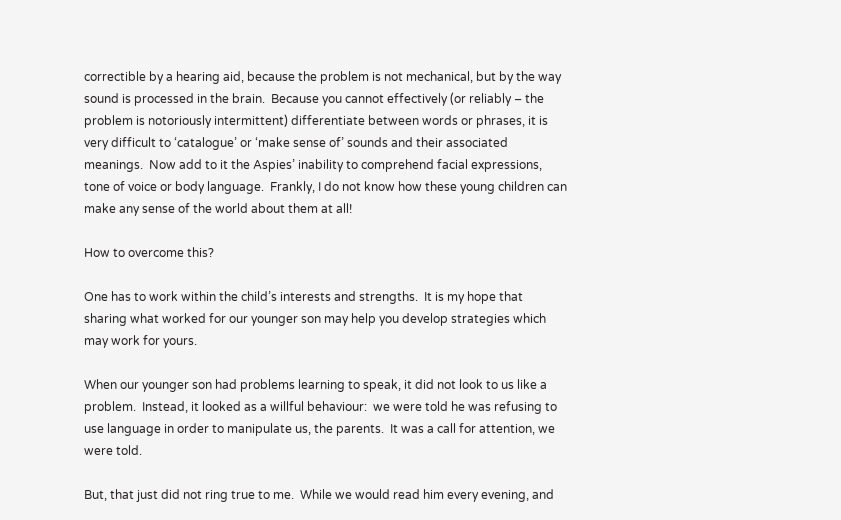correctible by a hearing aid, because the problem is not mechanical, but by the way sound is processed in the brain.  Because you cannot effectively (or reliably – the problem is notoriously intermittent) differentiate between words or phrases, it is very difficult to ‘catalogue’ or ‘make sense of’ sounds and their associated meanings.  Now add to it the Aspies’ inability to comprehend facial expressions, tone of voice or body language.  Frankly, I do not know how these young children can make any sense of the world about them at all!

How to overcome this?

One has to work within the child’s interests and strengths.  It is my hope that sharing what worked for our younger son may help you develop strategies which may work for yours.

When our younger son had problems learning to speak, it did not look to us like a problem.  Instead, it looked as a willful behaviour:  we were told he was refusing to use language in order to manipulate us, the parents.  It was a call for attention, we were told.

But, that just did not ring true to me.  While we would read him every evening, and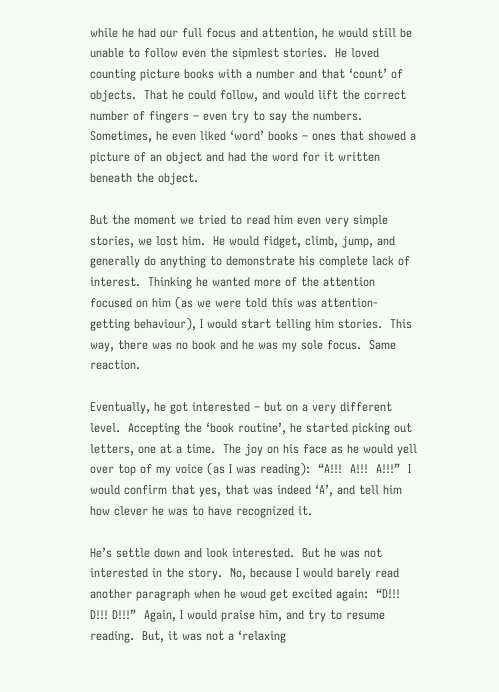while he had our full focus and attention, he would still be unable to follow even the sipmlest stories.  He loved counting picture books with a number and that ‘count’ of objects.  That he could follow, and would lift the correct number of fingers – even try to say the numbers.  Sometimes, he even liked ‘word’ books – ones that showed a picture of an object and had the word for it written beneath the object.

But the moment we tried to read him even very simple stories, we lost him.  He would fidget, climb, jump, and generally do anything to demonstrate his complete lack of interest.  Thinking he wanted more of the attention focused on him (as we were told this was attention-getting behaviour), I would start telling him stories.  This way, there was no book and he was my sole focus.  Same reaction.

Eventually, he got interested – but on a very different level.  Accepting the ‘book routine’, he started picking out letters, one at a time.  The joy on his face as he would yell over top of my voice (as I was reading):  “A!!!  A!!!  A!!!”  I would confirm that yes, that was indeed ‘A’, and tell him how clever he was to have recognized it.

He’s settle down and look interested.  But he was not interested in the story.  No, because I would barely read another paragraph when he woud get excited again:  “D!!! D!!! D!!!”  Again, I would praise him, and try to resume reading.  But, it was not a ‘relaxing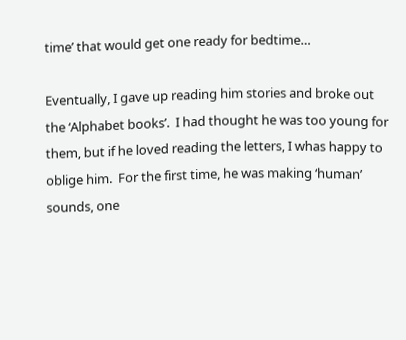time’ that would get one ready for bedtime…

Eventually, I gave up reading him stories and broke out the ‘Alphabet books’.  I had thought he was too young for them, but if he loved reading the letters, I whas happy to oblige him.  For the first time, he was making ‘human’ sounds, one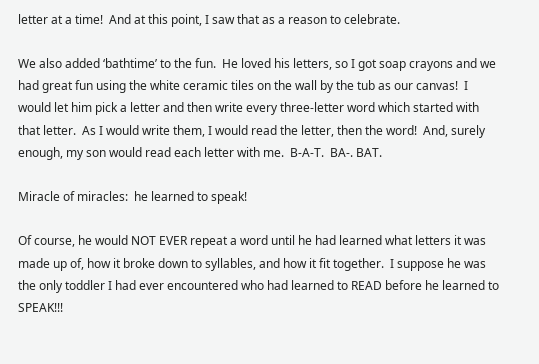letter at a time!  And at this point, I saw that as a reason to celebrate.

We also added ‘bathtime’ to the fun.  He loved his letters, so I got soap crayons and we had great fun using the white ceramic tiles on the wall by the tub as our canvas!  I would let him pick a letter and then write every three-letter word which started with that letter.  As I would write them, I would read the letter, then the word!  And, surely enough, my son would read each letter with me.  B-A-T.  BA-. BAT.

Miracle of miracles:  he learned to speak!

Of course, he would NOT EVER repeat a word until he had learned what letters it was made up of, how it broke down to syllables, and how it fit together.  I suppose he was the only toddler I had ever encountered who had learned to READ before he learned to SPEAK!!!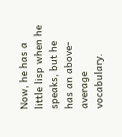Now, he has a little lisp when he speaks, but he has an above-average vocabulary.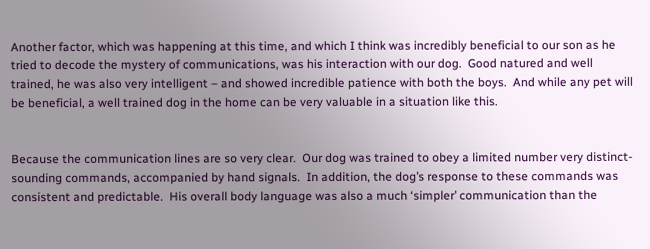Another factor, which was happening at this time, and which I think was incredibly beneficial to our son as he tried to decode the mystery of communications, was his interaction with our dog.  Good natured and well trained, he was also very intelligent – and showed incredible patience with both the boys.  And while any pet will be beneficial, a well trained dog in the home can be very valuable in a situation like this.


Because the communication lines are so very clear.  Our dog was trained to obey a limited number very distinct-sounding commands, accompanied by hand signals.  In addition, the dog’s response to these commands was consistent and predictable.  His overall body language was also a much ‘simpler’ communication than the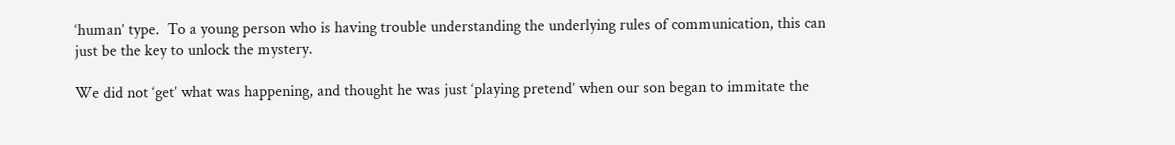‘human’ type.  To a young person who is having trouble understanding the underlying rules of communication, this can just be the key to unlock the mystery.

We did not ‘get’ what was happening, and thought he was just ‘playing pretend’ when our son began to immitate the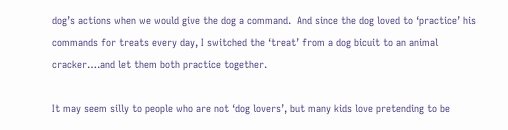dog’s actions when we would give the dog a command.  And since the dog loved to ‘practice’ his commands for treats every day, I switched the ‘treat’ from a dog bicuit to an animal cracker….and let them both practice together.

It may seem silly to people who are not ‘dog lovers’, but many kids love pretending to be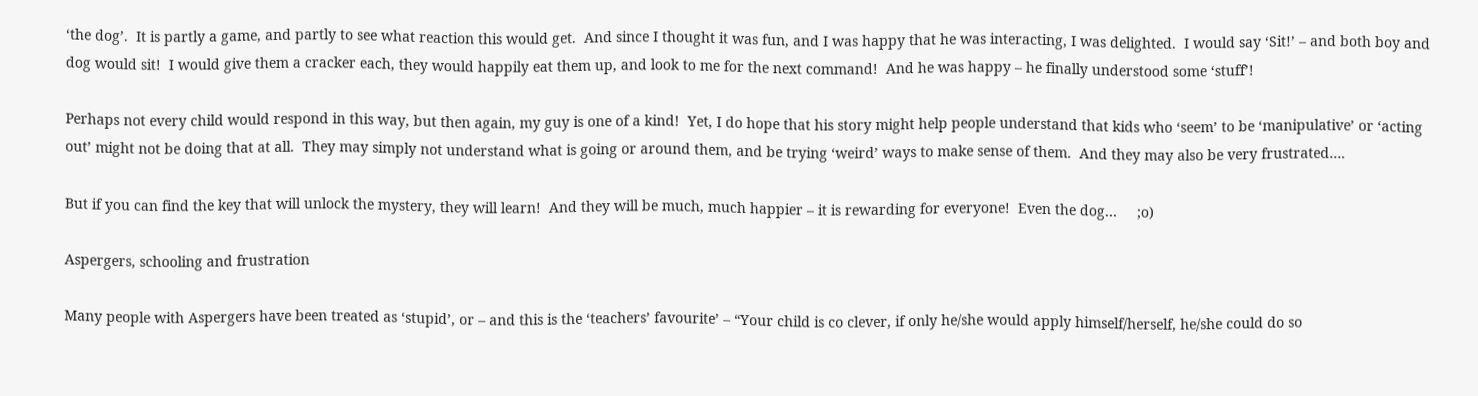‘the dog’.  It is partly a game, and partly to see what reaction this would get.  And since I thought it was fun, and I was happy that he was interacting, I was delighted.  I would say ‘Sit!’ – and both boy and dog would sit!  I would give them a cracker each, they would happily eat them up, and look to me for the next command!  And he was happy – he finally understood some ‘stuff’!

Perhaps not every child would respond in this way, but then again, my guy is one of a kind!  Yet, I do hope that his story might help people understand that kids who ‘seem’ to be ‘manipulative’ or ‘acting out’ might not be doing that at all.  They may simply not understand what is going or around them, and be trying ‘weird’ ways to make sense of them.  And they may also be very frustrated….

But if you can find the key that will unlock the mystery, they will learn!  And they will be much, much happier – it is rewarding for everyone!  Even the dog…     ;o)

Aspergers, schooling and frustration

Many people with Aspergers have been treated as ‘stupid’, or – and this is the ‘teachers’ favourite’ – “Your child is co clever, if only he/she would apply himself/herself, he/she could do so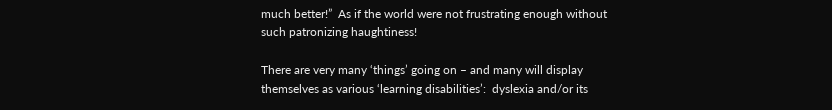much better!”  As if the world were not frustrating enough without such patronizing haughtiness!

There are very many ‘things’ going on – and many will display themselves as various ‘learning disabilities’:  dyslexia and/or its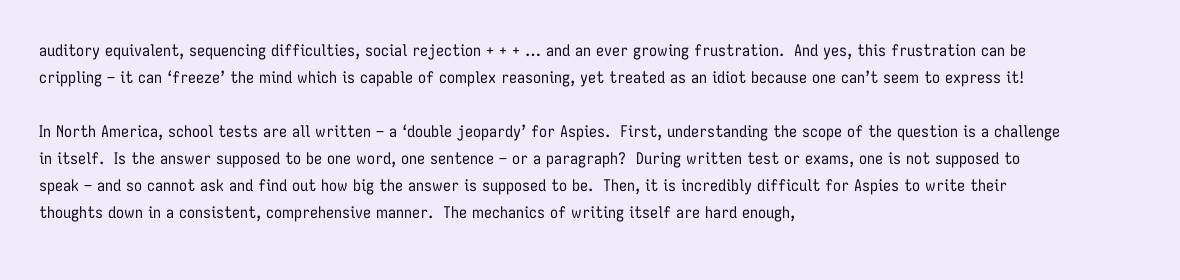auditory equivalent, sequencing difficulties, social rejection + + + … and an ever growing frustration.  And yes, this frustration can be crippling – it can ‘freeze’ the mind which is capable of complex reasoning, yet treated as an idiot because one can’t seem to express it!

In North America, school tests are all written – a ‘double jeopardy’ for Aspies.  First, understanding the scope of the question is a challenge in itself.  Is the answer supposed to be one word, one sentence – or a paragraph?  During written test or exams, one is not supposed to speak – and so cannot ask and find out how big the answer is supposed to be.  Then, it is incredibly difficult for Aspies to write their thoughts down in a consistent, comprehensive manner.  The mechanics of writing itself are hard enough,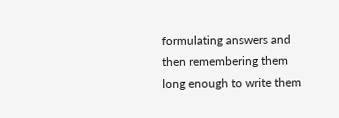formulating answers and then remembering them long enough to write them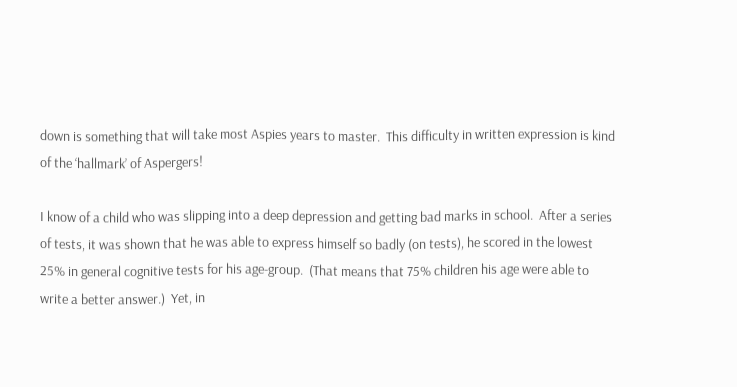down is something that will take most Aspies years to master.  This difficulty in written expression is kind of the ‘hallmark’ of Aspergers!

I know of a child who was slipping into a deep depression and getting bad marks in school.  After a series of tests, it was shown that he was able to express himself so badly (on tests), he scored in the lowest 25% in general cognitive tests for his age-group.  (That means that 75% children his age were able to write a better answer.)  Yet, in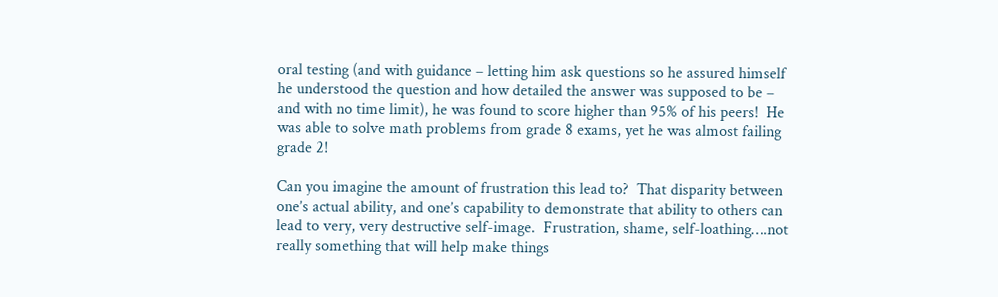oral testing (and with guidance – letting him ask questions so he assured himself he understood the question and how detailed the answer was supposed to be – and with no time limit), he was found to score higher than 95% of his peers!  He was able to solve math problems from grade 8 exams, yet he was almost failing grade 2!

Can you imagine the amount of frustration this lead to?  That disparity between one’s actual ability, and one’s capability to demonstrate that ability to others can lead to very, very destructive self-image.  Frustration, shame, self-loathing….not really something that will help make things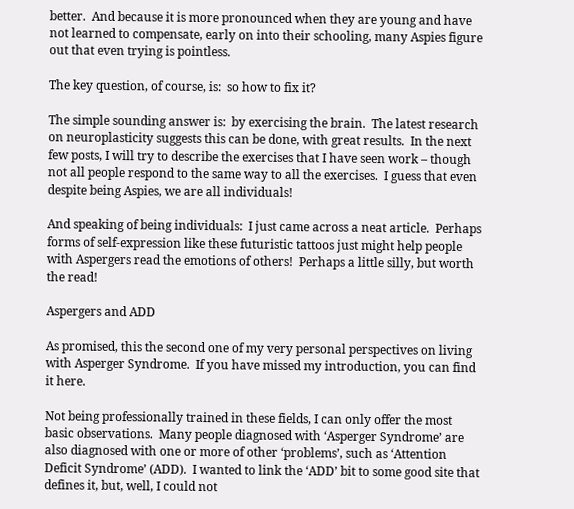better.  And because it is more pronounced when they are young and have not learned to compensate, early on into their schooling, many Aspies figure out that even trying is pointless.

The key question, of course, is:  so how to fix it?

The simple sounding answer is:  by exercising the brain.  The latest research on neuroplasticity suggests this can be done, with great results.  In the next few posts, I will try to describe the exercises that I have seen work – though not all people respond to the same way to all the exercises.  I guess that even despite being Aspies, we are all individuals!

And speaking of being individuals:  I just came across a neat article.  Perhaps forms of self-expression like these futuristic tattoos just might help people with Aspergers read the emotions of others!  Perhaps a little silly, but worth the read!

Aspergers and ADD

As promised, this the second one of my very personal perspectives on living with Asperger Syndrome.  If you have missed my introduction, you can find it here.

Not being professionally trained in these fields, I can only offer the most basic observations.  Many people diagnosed with ‘Asperger Syndrome’ are also diagnosed with one or more of other ‘problems’, such as ‘Attention Deficit Syndrome’ (ADD).  I wanted to link the ‘ADD’ bit to some good site that defines it, but, well, I could not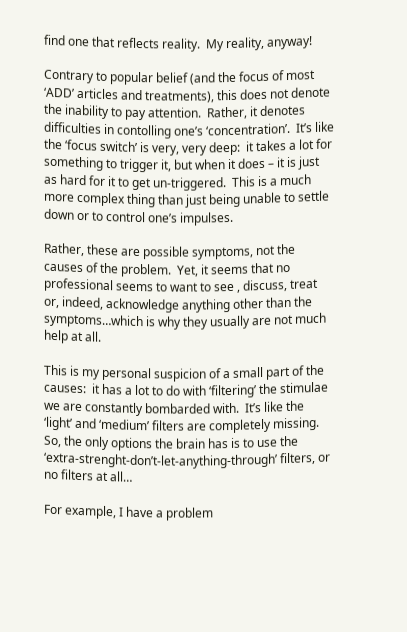find one that reflects reality.  My reality, anyway!

Contrary to popular belief (and the focus of most ‘ADD’ articles and treatments), this does not denote the inability to pay attention.  Rather, it denotes difficulties in contolling one’s ‘concentration’.  It’s like the ‘focus switch’ is very, very deep:  it takes a lot for something to trigger it, but when it does – it is just as hard for it to get un-triggered.  This is a much more complex thing than just being unable to settle down or to control one’s impulses.

Rather, these are possible symptoms, not the causes of the problem.  Yet, it seems that no professional seems to want to see , discuss, treat or, indeed, acknowledge anything other than the symptoms…which is why they usually are not much help at all.

This is my personal suspicion of a small part of the causes:  it has a lot to do with ‘filtering’ the stimulae we are constantly bombarded with.  It’s like the ‘light’ and ‘medium’ filters are completely missing.  So, the only options the brain has is to use the ‘extra-strenght-don’t-let-anything-through’ filters, or no filters at all…

For example, I have a problem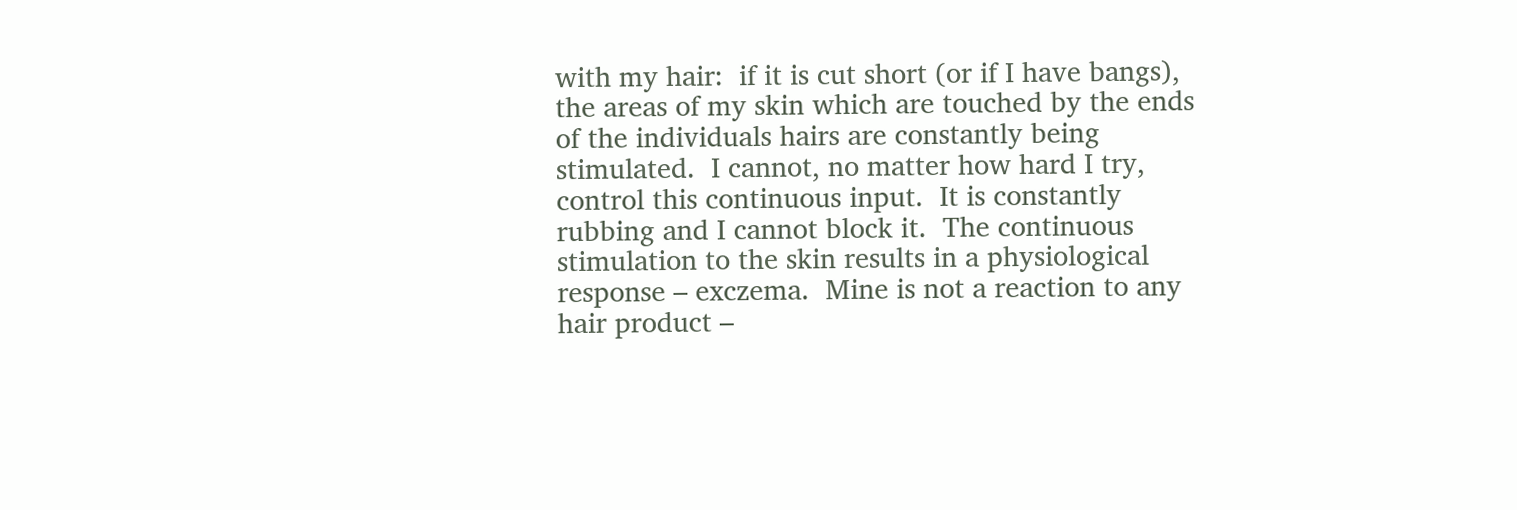with my hair:  if it is cut short (or if I have bangs), the areas of my skin which are touched by the ends of the individuals hairs are constantly being stimulated.  I cannot, no matter how hard I try, control this continuous input.  It is constantly rubbing and I cannot block it.  The continuous stimulation to the skin results in a physiological response – exczema.  Mine is not a reaction to any hair product –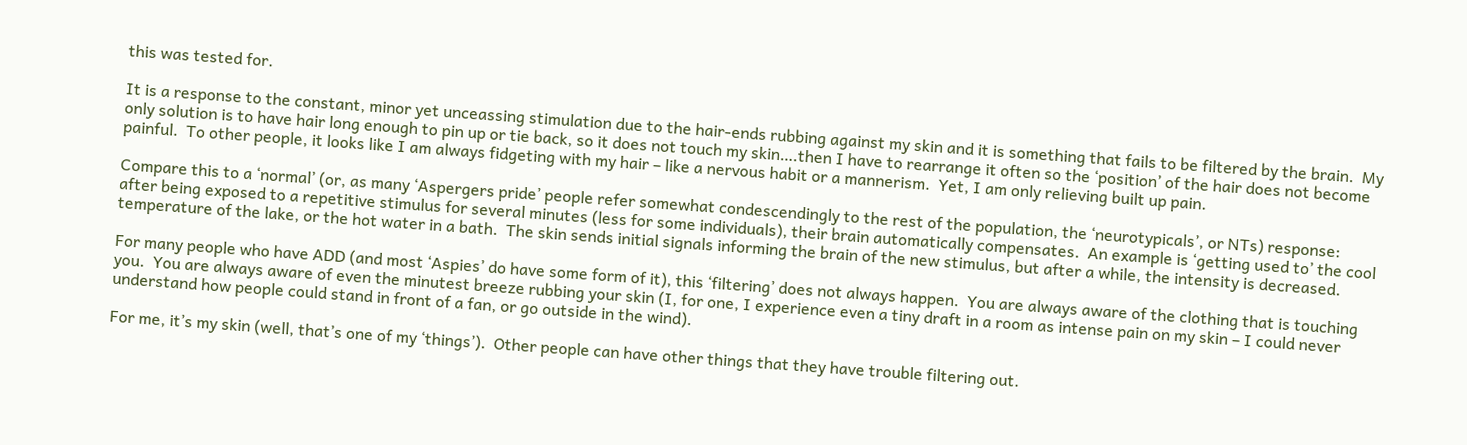this was tested for.

It is a response to the constant, minor yet unceassing stimulation due to the hair-ends rubbing against my skin and it is something that fails to be filtered by the brain.  My only solution is to have hair long enough to pin up or tie back, so it does not touch my skin….then I have to rearrange it often so the ‘position’ of the hair does not become painful.  To other people, it looks like I am always fidgeting with my hair – like a nervous habit or a mannerism.  Yet, I am only relieving built up pain.

Compare this to a ‘normal’ (or, as many ‘Aspergers pride’ people refer somewhat condescendingly to the rest of the population, the ‘neurotypicals’, or NTs) response:  after being exposed to a repetitive stimulus for several minutes (less for some individuals), their brain automatically compensates.  An example is ‘getting used to’ the cool temperature of the lake, or the hot water in a bath.  The skin sends initial signals informing the brain of the new stimulus, but after a while, the intensity is decreased.

For many people who have ADD (and most ‘Aspies’ do have some form of it), this ‘filtering’ does not always happen.  You are always aware of the clothing that is touching you.  You are always aware of even the minutest breeze rubbing your skin (I, for one, I experience even a tiny draft in a room as intense pain on my skin – I could never understand how people could stand in front of a fan, or go outside in the wind).

For me, it’s my skin (well, that’s one of my ‘things’).  Other people can have other things that they have trouble filtering out.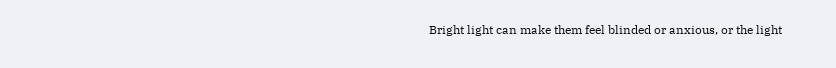Bright light can make them feel blinded or anxious, or the light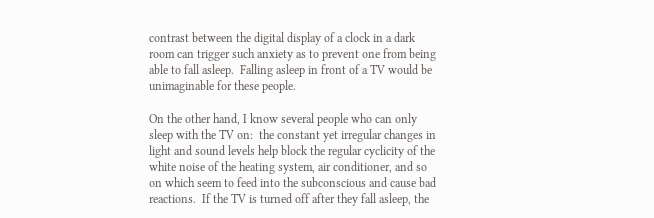contrast between the digital display of a clock in a dark room can trigger such anxiety as to prevent one from being able to fall asleep.  Falling asleep in front of a TV would be unimaginable for these people.

On the other hand, I know several people who can only sleep with the TV on:  the constant yet irregular changes in light and sound levels help block the regular cyclicity of the white noise of the heating system, air conditioner, and so on which seem to feed into the subconscious and cause bad reactions.  If the TV is turned off after they fall asleep, the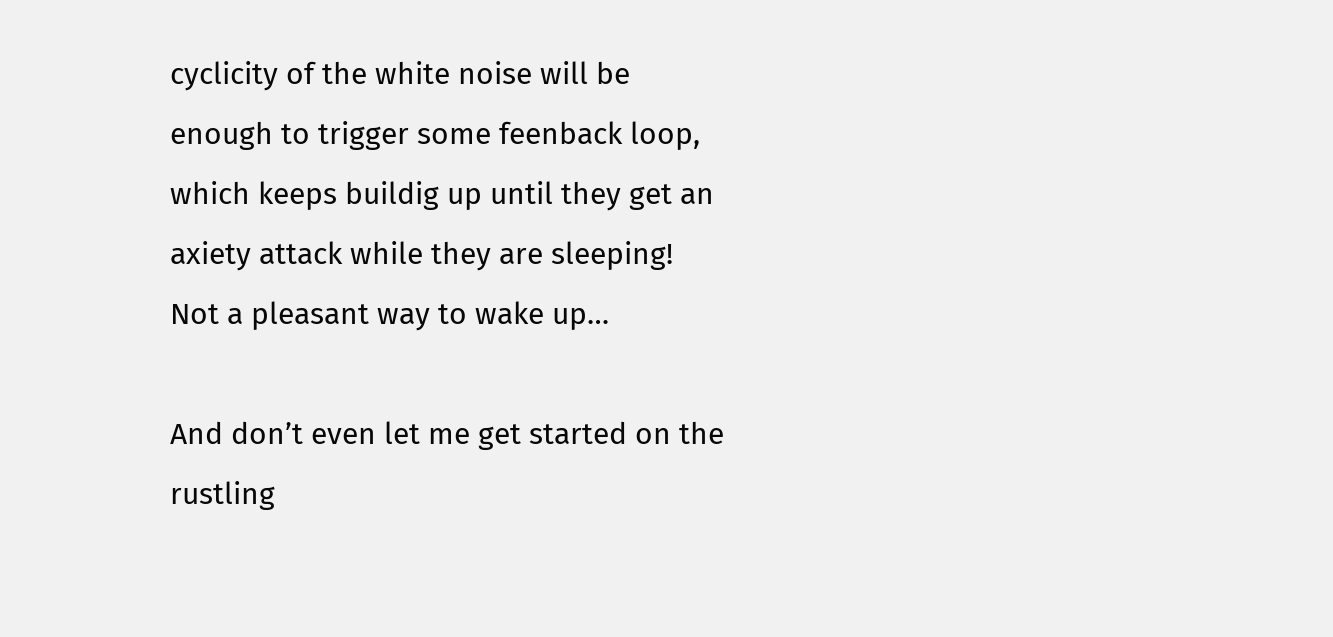cyclicity of the white noise will be enough to trigger some feenback loop, which keeps buildig up until they get an axiety attack while they are sleeping!  Not a pleasant way to wake up…

And don’t even let me get started on the rustling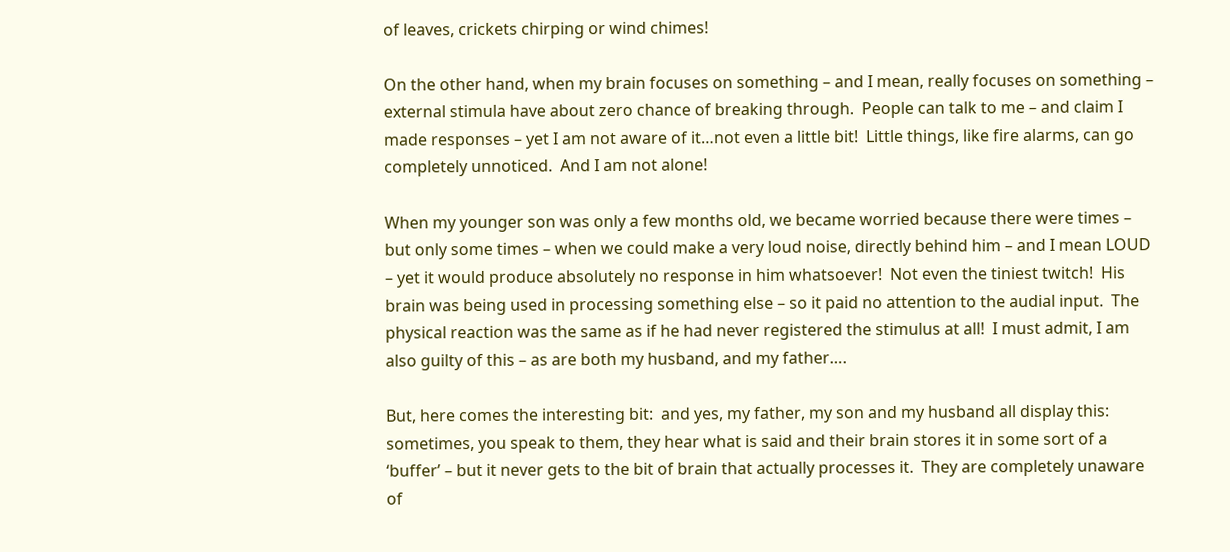of leaves, crickets chirping or wind chimes!

On the other hand, when my brain focuses on something – and I mean, really focuses on something – external stimula have about zero chance of breaking through.  People can talk to me – and claim I made responses – yet I am not aware of it…not even a little bit!  Little things, like fire alarms, can go completely unnoticed.  And I am not alone!

When my younger son was only a few months old, we became worried because there were times – but only some times – when we could make a very loud noise, directly behind him – and I mean LOUD – yet it would produce absolutely no response in him whatsoever!  Not even the tiniest twitch!  His brain was being used in processing something else – so it paid no attention to the audial input.  The physical reaction was the same as if he had never registered the stimulus at all!  I must admit, I am also guilty of this – as are both my husband, and my father….

But, here comes the interesting bit:  and yes, my father, my son and my husband all display this:  sometimes, you speak to them, they hear what is said and their brain stores it in some sort of a ‘buffer’ – but it never gets to the bit of brain that actually processes it.  They are completely unaware of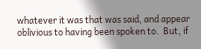whatever it was that was said, and appear oblivious to having been spoken to.  But, if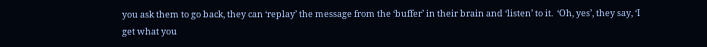you ask them to go back, they can ‘replay’ the message from the ‘buffer’ in their brain and ‘listen’ to it.  ‘Oh, yes’, they say, ‘I get what you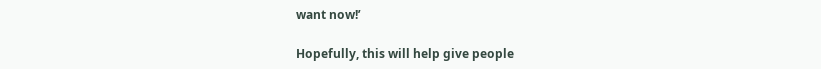want now!’

Hopefully, this will help give people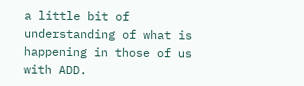a little bit of understanding of what is happening in those of us with ADD.